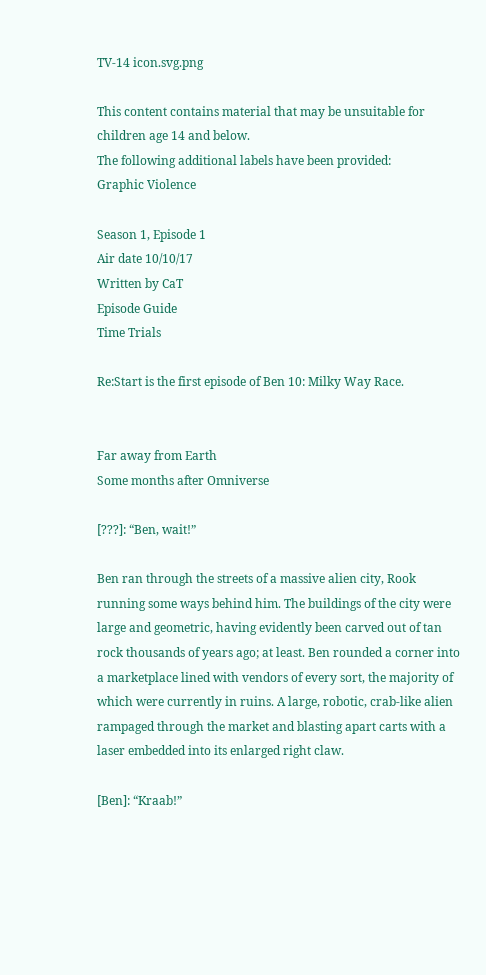TV-14 icon.svg.png

This content contains material that may be unsuitable for children age 14 and below.
The following additional labels have been provided:
Graphic Violence

Season 1, Episode 1
Air date 10/10/17
Written by CaT
Episode Guide
Time Trials

Re:Start is the first episode of Ben 10: Milky Way Race.


Far away from Earth
Some months after Omniverse

[???]: “Ben, wait!”

Ben ran through the streets of a massive alien city, Rook running some ways behind him. The buildings of the city were large and geometric, having evidently been carved out of tan rock thousands of years ago; at least. Ben rounded a corner into a marketplace lined with vendors of every sort, the majority of which were currently in ruins. A large, robotic, crab-like alien rampaged through the market and blasting apart carts with a laser embedded into its enlarged right claw.

[Ben]: “Kraab!”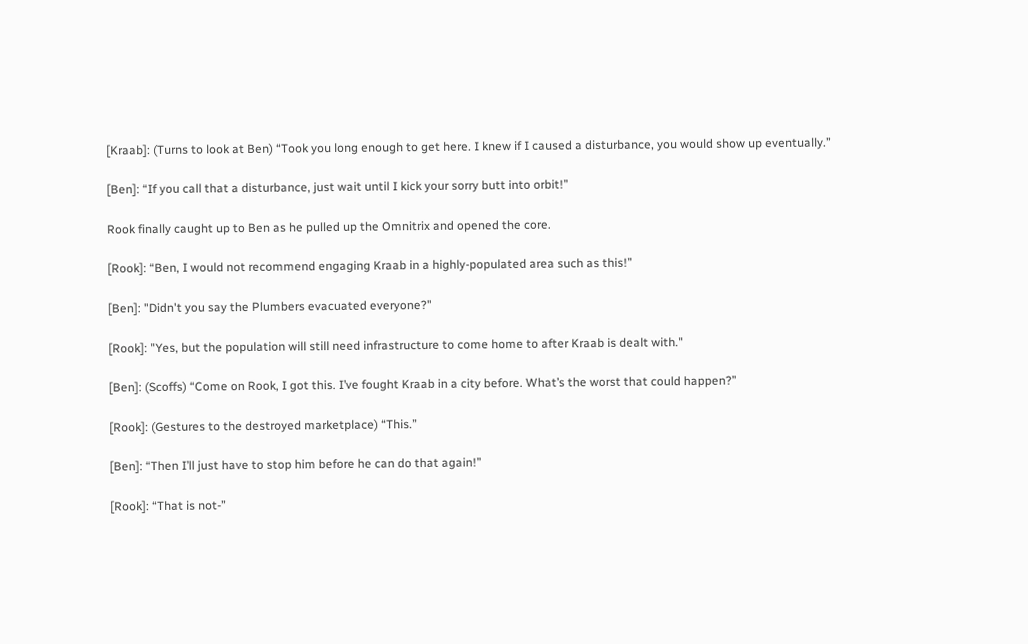[Kraab]: (Turns to look at Ben) “Took you long enough to get here. I knew if I caused a disturbance, you would show up eventually.”

[Ben]: “If you call that a disturbance, just wait until I kick your sorry butt into orbit!”

Rook finally caught up to Ben as he pulled up the Omnitrix and opened the core.

[Rook]: “Ben, I would not recommend engaging Kraab in a highly-populated area such as this!”

[Ben]: "Didn't you say the Plumbers evacuated everyone?"

[Rook]: "Yes, but the population will still need infrastructure to come home to after Kraab is dealt with."

[Ben]: (Scoffs) “Come on Rook, I got this. I’ve fought Kraab in a city before. What’s the worst that could happen?”

[Rook]: (Gestures to the destroyed marketplace) “This.”

[Ben]: “Then I’ll just have to stop him before he can do that again!”

[Rook]: “That is not-”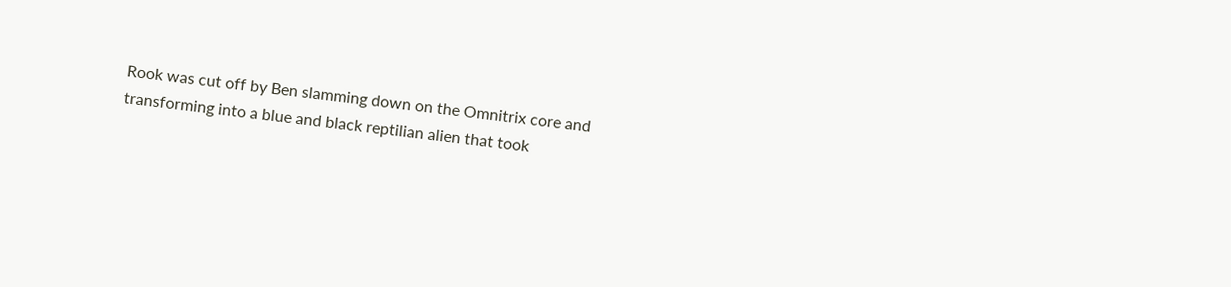Rook was cut off by Ben slamming down on the Omnitrix core and transforming into a blue and black reptilian alien that took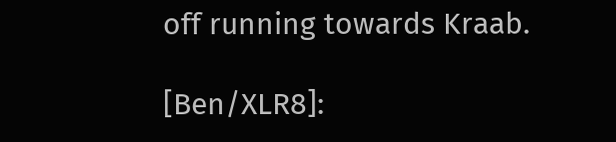off running towards Kraab.

[Ben/XLR8]: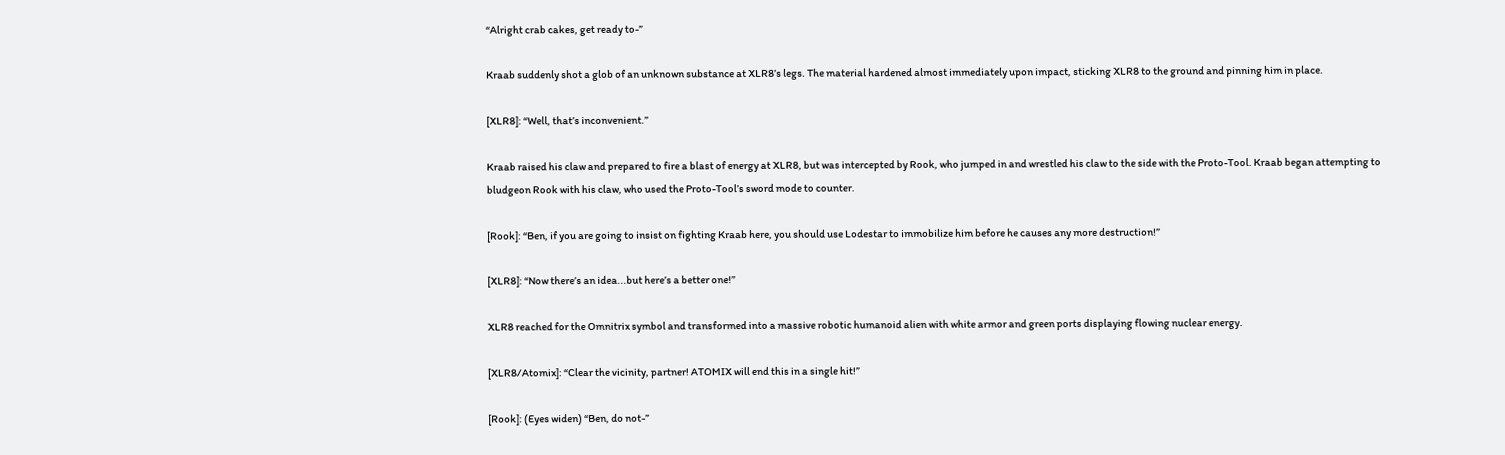“Alright crab cakes, get ready to-”

Kraab suddenly shot a glob of an unknown substance at XLR8’s legs. The material hardened almost immediately upon impact, sticking XLR8 to the ground and pinning him in place.

[XLR8]: “Well, that’s inconvenient.”

Kraab raised his claw and prepared to fire a blast of energy at XLR8, but was intercepted by Rook, who jumped in and wrestled his claw to the side with the Proto-Tool. Kraab began attempting to bludgeon Rook with his claw, who used the Proto-Tool’s sword mode to counter.

[Rook]: “Ben, if you are going to insist on fighting Kraab here, you should use Lodestar to immobilize him before he causes any more destruction!”

[XLR8]: “Now there’s an idea...but here’s a better one!”

XLR8 reached for the Omnitrix symbol and transformed into a massive robotic humanoid alien with white armor and green ports displaying flowing nuclear energy.

[XLR8/Atomix]: “Clear the vicinity, partner! ATOMIX will end this in a single hit!”

[Rook]: (Eyes widen) “Ben, do not-”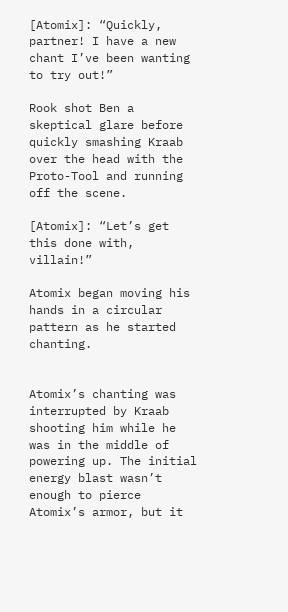[Atomix]: “Quickly, partner! I have a new chant I’ve been wanting to try out!”

Rook shot Ben a skeptical glare before quickly smashing Kraab over the head with the Proto-Tool and running off the scene.

[Atomix]: “Let’s get this done with, villain!”

Atomix began moving his hands in a circular pattern as he started chanting.


Atomix’s chanting was interrupted by Kraab shooting him while he was in the middle of powering up. The initial energy blast wasn’t enough to pierce Atomix’s armor, but it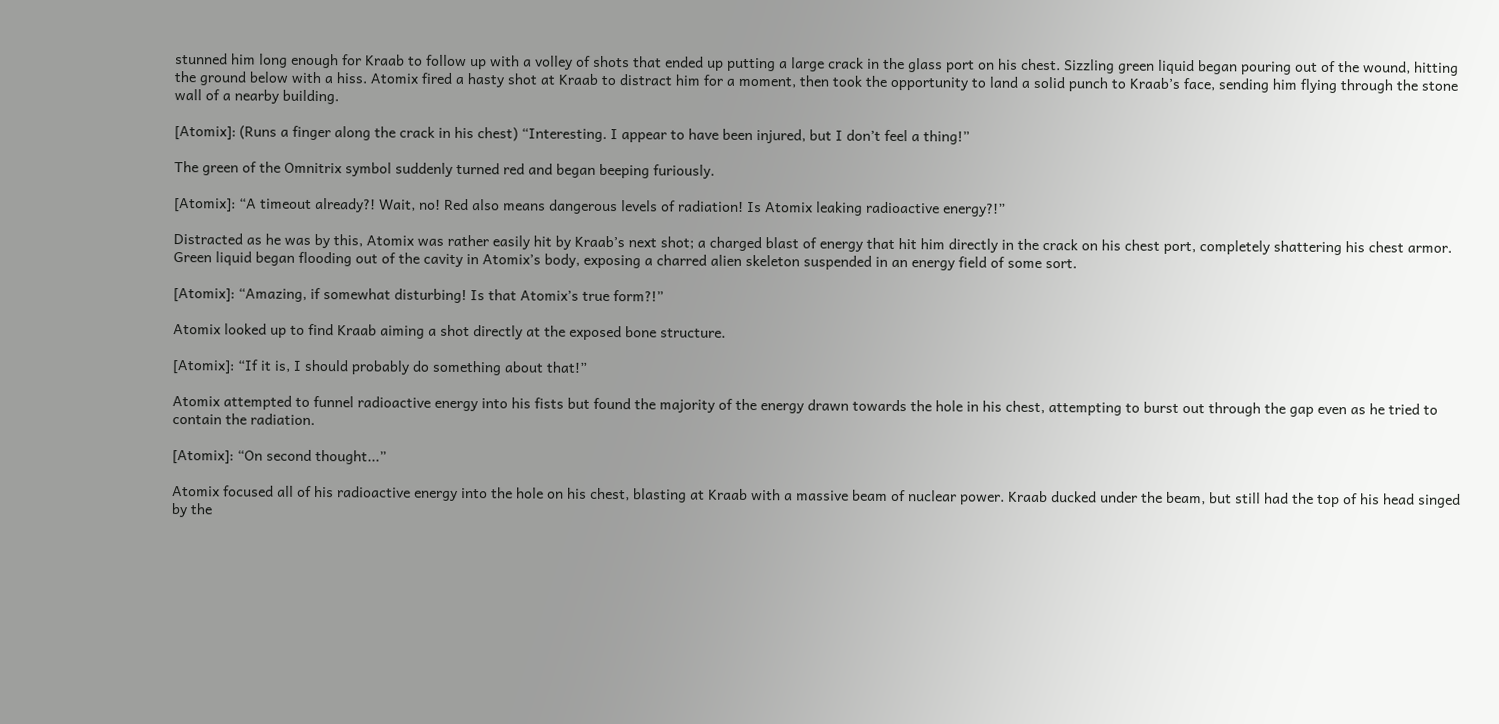stunned him long enough for Kraab to follow up with a volley of shots that ended up putting a large crack in the glass port on his chest. Sizzling green liquid began pouring out of the wound, hitting the ground below with a hiss. Atomix fired a hasty shot at Kraab to distract him for a moment, then took the opportunity to land a solid punch to Kraab’s face, sending him flying through the stone wall of a nearby building.

[Atomix]: (Runs a finger along the crack in his chest) “Interesting. I appear to have been injured, but I don’t feel a thing!”

The green of the Omnitrix symbol suddenly turned red and began beeping furiously.

[Atomix]: “A timeout already?! Wait, no! Red also means dangerous levels of radiation! Is Atomix leaking radioactive energy?!”

Distracted as he was by this, Atomix was rather easily hit by Kraab’s next shot; a charged blast of energy that hit him directly in the crack on his chest port, completely shattering his chest armor. Green liquid began flooding out of the cavity in Atomix’s body, exposing a charred alien skeleton suspended in an energy field of some sort.

[Atomix]: “Amazing, if somewhat disturbing! Is that Atomix’s true form?!”

Atomix looked up to find Kraab aiming a shot directly at the exposed bone structure.

[Atomix]: “If it is, I should probably do something about that!”

Atomix attempted to funnel radioactive energy into his fists but found the majority of the energy drawn towards the hole in his chest, attempting to burst out through the gap even as he tried to contain the radiation.

[Atomix]: “On second thought...”

Atomix focused all of his radioactive energy into the hole on his chest, blasting at Kraab with a massive beam of nuclear power. Kraab ducked under the beam, but still had the top of his head singed by the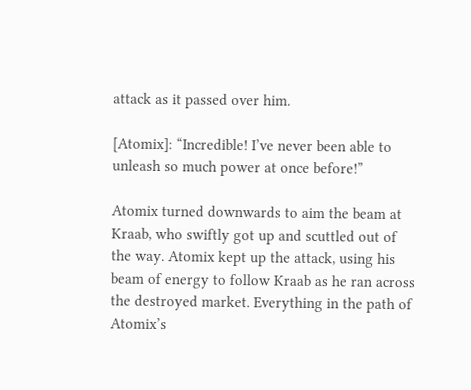attack as it passed over him.

[Atomix]: “Incredible! I’ve never been able to unleash so much power at once before!”

Atomix turned downwards to aim the beam at Kraab, who swiftly got up and scuttled out of the way. Atomix kept up the attack, using his beam of energy to follow Kraab as he ran across the destroyed market. Everything in the path of Atomix’s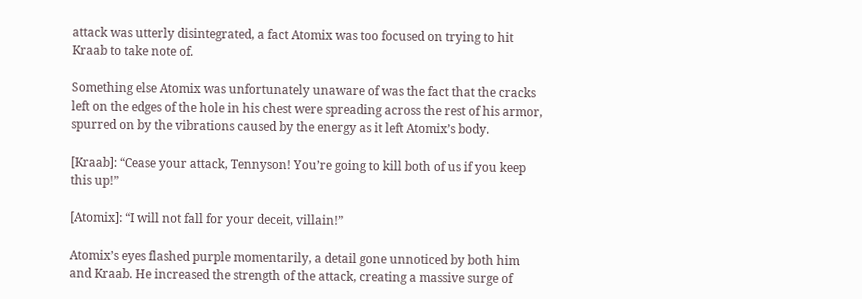attack was utterly disintegrated, a fact Atomix was too focused on trying to hit Kraab to take note of.

Something else Atomix was unfortunately unaware of was the fact that the cracks left on the edges of the hole in his chest were spreading across the rest of his armor, spurred on by the vibrations caused by the energy as it left Atomix’s body.

[Kraab]: “Cease your attack, Tennyson! You’re going to kill both of us if you keep this up!”

[Atomix]: “I will not fall for your deceit, villain!”

Atomix’s eyes flashed purple momentarily, a detail gone unnoticed by both him and Kraab. He increased the strength of the attack, creating a massive surge of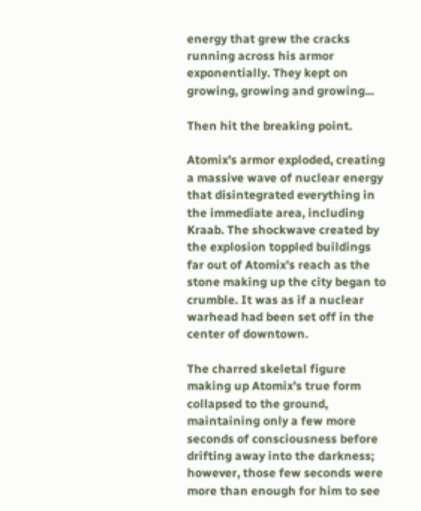energy that grew the cracks running across his armor exponentially. They kept on growing, growing and growing...

Then hit the breaking point.

Atomix’s armor exploded, creating a massive wave of nuclear energy that disintegrated everything in the immediate area, including Kraab. The shockwave created by the explosion toppled buildings far out of Atomix’s reach as the stone making up the city began to crumble. It was as if a nuclear warhead had been set off in the center of downtown.

The charred skeletal figure making up Atomix’s true form collapsed to the ground, maintaining only a few more seconds of consciousness before drifting away into the darkness; however, those few seconds were more than enough for him to see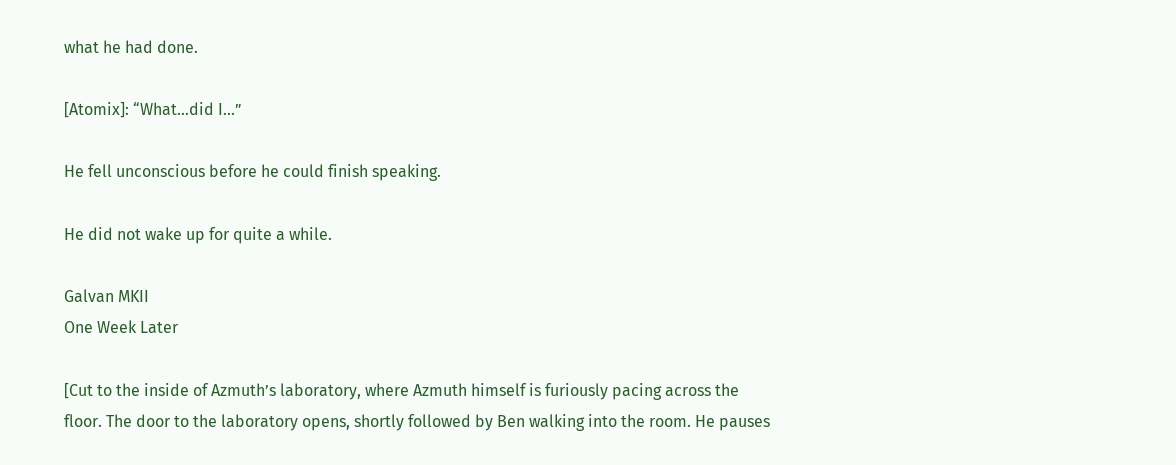what he had done.

[Atomix]: “What...did I...”

He fell unconscious before he could finish speaking.

He did not wake up for quite a while.

Galvan MKII
One Week Later

[Cut to the inside of Azmuth’s laboratory, where Azmuth himself is furiously pacing across the floor. The door to the laboratory opens, shortly followed by Ben walking into the room. He pauses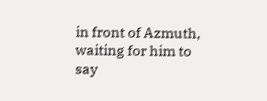in front of Azmuth, waiting for him to say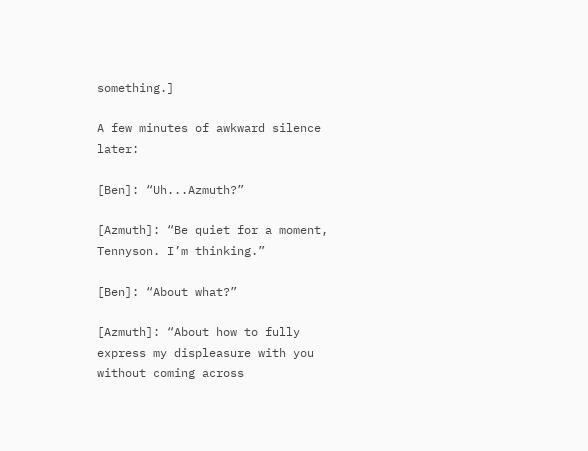something.]

A few minutes of awkward silence later:

[Ben]: “Uh...Azmuth?”

[Azmuth]: “Be quiet for a moment, Tennyson. I’m thinking.”

[Ben]: “About what?”

[Azmuth]: “About how to fully express my displeasure with you without coming across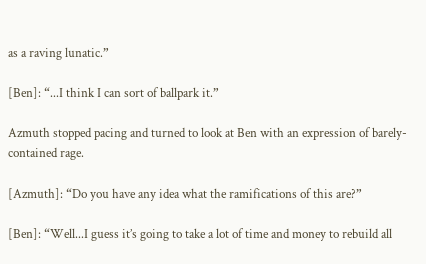as a raving lunatic.”

[Ben]: “...I think I can sort of ballpark it.”

Azmuth stopped pacing and turned to look at Ben with an expression of barely-contained rage.

[Azmuth]: “Do you have any idea what the ramifications of this are?”

[Ben]: “Well...I guess it’s going to take a lot of time and money to rebuild all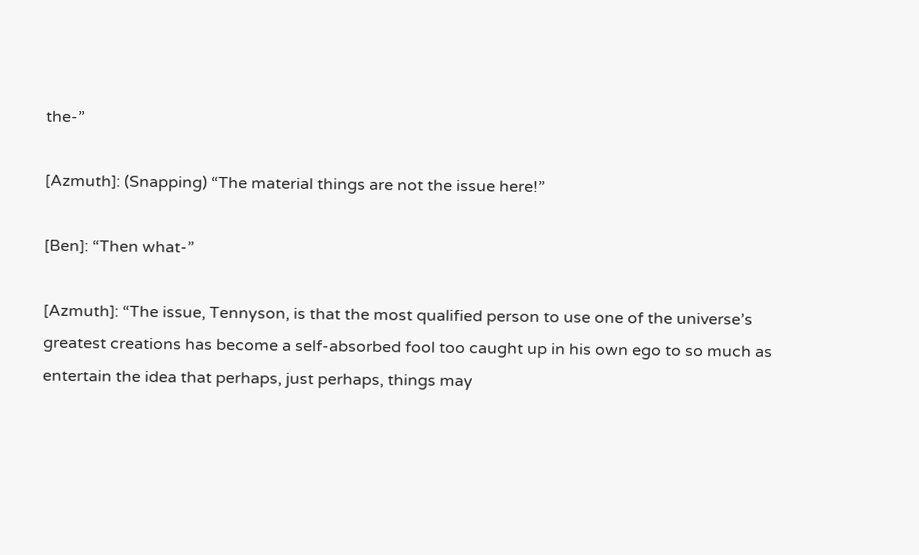the-”

[Azmuth]: (Snapping) “The material things are not the issue here!”

[Ben]: “Then what-”

[Azmuth]: “The issue, Tennyson, is that the most qualified person to use one of the universe’s greatest creations has become a self-absorbed fool too caught up in his own ego to so much as entertain the idea that perhaps, just perhaps, things may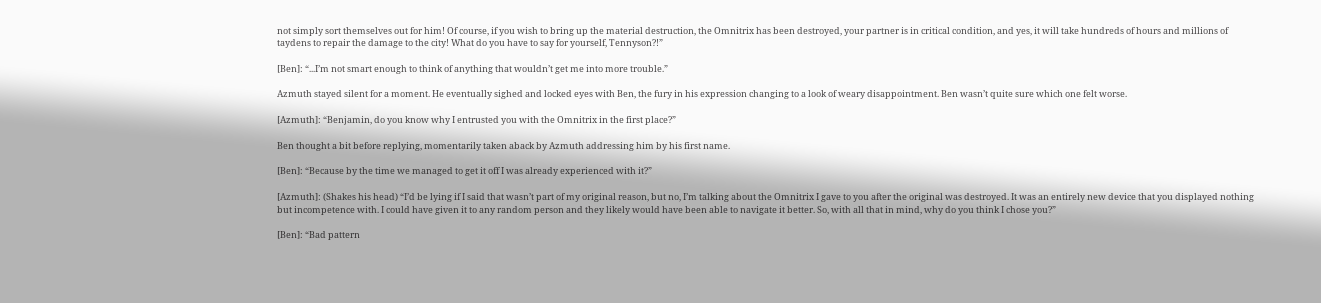not simply sort themselves out for him! Of course, if you wish to bring up the material destruction, the Omnitrix has been destroyed, your partner is in critical condition, and yes, it will take hundreds of hours and millions of taydens to repair the damage to the city! What do you have to say for yourself, Tennyson?!”

[Ben]: “...I’m not smart enough to think of anything that wouldn’t get me into more trouble.”

Azmuth stayed silent for a moment. He eventually sighed and locked eyes with Ben, the fury in his expression changing to a look of weary disappointment. Ben wasn’t quite sure which one felt worse.

[Azmuth]: “Benjamin, do you know why I entrusted you with the Omnitrix in the first place?”

Ben thought a bit before replying, momentarily taken aback by Azmuth addressing him by his first name.

[Ben]: “Because by the time we managed to get it off I was already experienced with it?”

[Azmuth]: (Shakes his head) “I’d be lying if I said that wasn’t part of my original reason, but no, I’m talking about the Omnitrix I gave to you after the original was destroyed. It was an entirely new device that you displayed nothing but incompetence with. I could have given it to any random person and they likely would have been able to navigate it better. So, with all that in mind, why do you think I chose you?”

[Ben]: “Bad pattern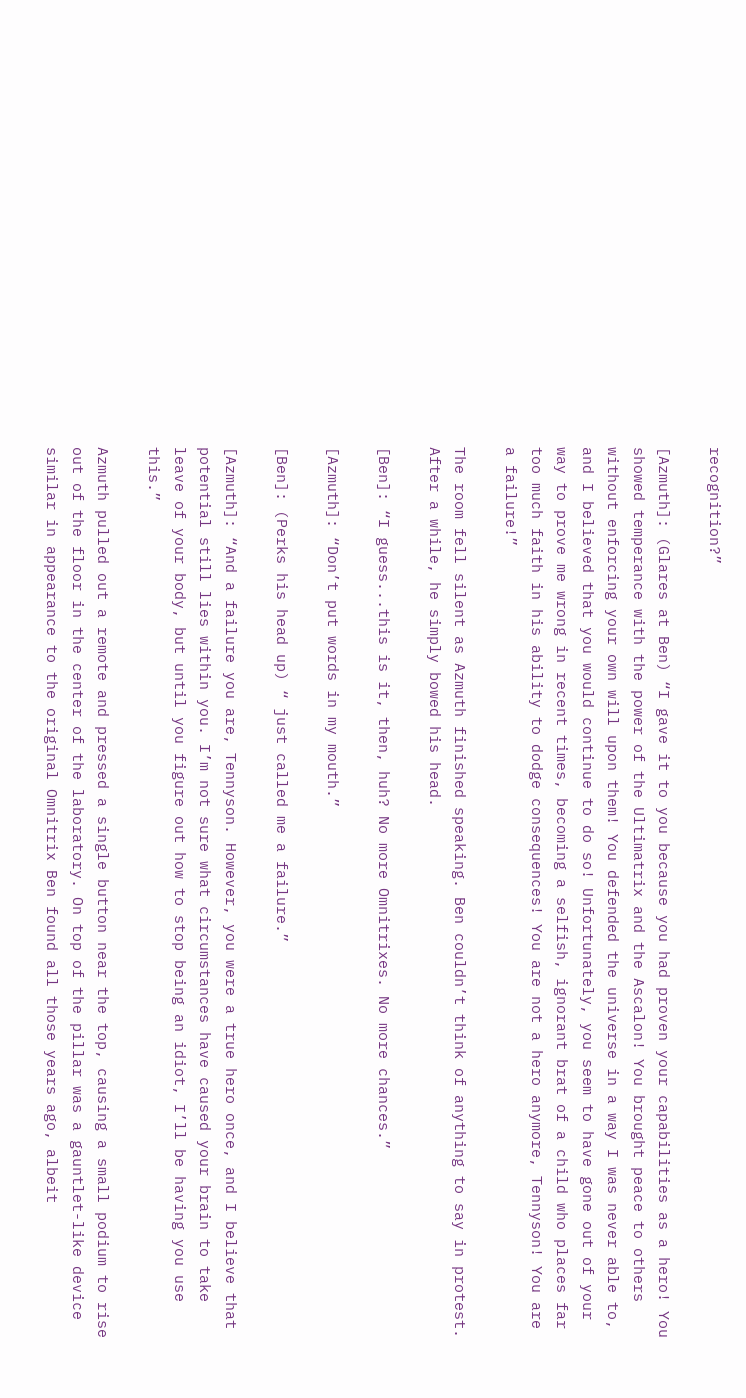recognition?”

[Azmuth]: (Glares at Ben) “I gave it to you because you had proven your capabilities as a hero! You showed temperance with the power of the Ultimatrix and the Ascalon! You brought peace to others without enforcing your own will upon them! You defended the universe in a way I was never able to, and I believed that you would continue to do so! Unfortunately, you seem to have gone out of your way to prove me wrong in recent times, becoming a selfish, ignorant brat of a child who places far too much faith in his ability to dodge consequences! You are not a hero anymore, Tennyson! You are a failure!”

The room fell silent as Azmuth finished speaking. Ben couldn’t think of anything to say in protest. After a while, he simply bowed his head.

[Ben]: “I guess...this is it, then, huh? No more Omnitrixes. No more chances.”

[Azmuth]: “Don’t put words in my mouth.”

[Ben]: (Perks his head up) “ just called me a failure.”

[Azmuth]: “And a failure you are, Tennyson. However, you were a true hero once, and I believe that potential still lies within you. I’m not sure what circumstances have caused your brain to take leave of your body, but until you figure out how to stop being an idiot, I’ll be having you use this.”

Azmuth pulled out a remote and pressed a single button near the top, causing a small podium to rise out of the floor in the center of the laboratory. On top of the pillar was a gauntlet-like device similar in appearance to the original Omnitrix Ben found all those years ago, albeit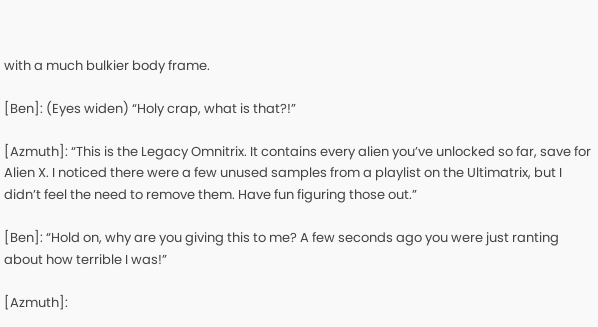with a much bulkier body frame.

[Ben]: (Eyes widen) “Holy crap, what is that?!”

[Azmuth]: “This is the Legacy Omnitrix. It contains every alien you’ve unlocked so far, save for Alien X. I noticed there were a few unused samples from a playlist on the Ultimatrix, but I didn’t feel the need to remove them. Have fun figuring those out.”

[Ben]: “Hold on, why are you giving this to me? A few seconds ago you were just ranting about how terrible I was!”

[Azmuth]: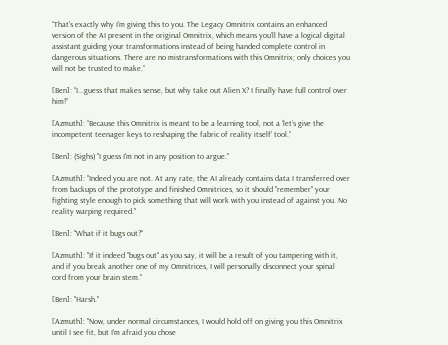“That’s exactly why I’m giving this to you. The Legacy Omnitrix contains an enhanced version of the AI present in the original Omnitrix, which means you’ll have a logical digital assistant guiding your transformations instead of being handed complete control in dangerous situations. There are no mistransformations with this Omnitrix; only choices you will not be trusted to make.”

[Ben]: “I...guess that makes sense, but why take out Alien X? I finally have full control over him!”

[Azmuth]: “Because this Omnitrix is meant to be a learning tool, not a ‘let’s give the incompetent teenager keys to reshaping the fabric of reality itself’ tool.”

[Ben]: (Sighs) "I guess I'm not in any position to argue."

[Azmuth]: "Indeed you are not. At any rate, the AI already contains data I transferred over from backups of the prototype and finished Omnitrices, so it should "remember" your fighting style enough to pick something that will work with you instead of against you. No reality warping required."

[Ben]: "What if it bugs out?"

[Azmuth]: "If it indeed "bugs out" as you say, it will be a result of you tampering with it, and if you break another one of my Omnitrices, I will personally disconnect your spinal cord from your brain stem."

[Ben]: "Harsh."

[Azmuth]: "Now, under normal circumstances, I would hold off on giving you this Omnitrix until I see fit, but I'm afraid you chose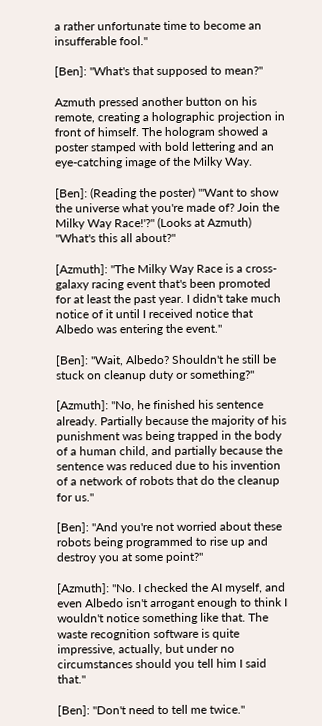a rather unfortunate time to become an insufferable fool."

[Ben]: "What's that supposed to mean?"

Azmuth pressed another button on his remote, creating a holographic projection in front of himself. The hologram showed a poster stamped with bold lettering and an eye-catching image of the Milky Way.

[Ben]: (Reading the poster) "'Want to show the universe what you're made of? Join the Milky Way Race!'?" (Looks at Azmuth) "What's this all about?"

[Azmuth]: "The Milky Way Race is a cross-galaxy racing event that's been promoted for at least the past year. I didn't take much notice of it until I received notice that Albedo was entering the event."

[Ben]: "Wait, Albedo? Shouldn't he still be stuck on cleanup duty or something?"

[Azmuth]: "No, he finished his sentence already. Partially because the majority of his punishment was being trapped in the body of a human child, and partially because the sentence was reduced due to his invention of a network of robots that do the cleanup for us."

[Ben]: "And you're not worried about these robots being programmed to rise up and destroy you at some point?"

[Azmuth]: "No. I checked the AI myself, and even Albedo isn't arrogant enough to think I wouldn't notice something like that. The waste recognition software is quite impressive, actually, but under no circumstances should you tell him I said that."

[Ben]: "Don't need to tell me twice."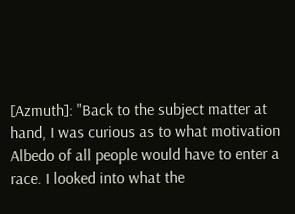[Azmuth]: "Back to the subject matter at hand, I was curious as to what motivation Albedo of all people would have to enter a race. I looked into what the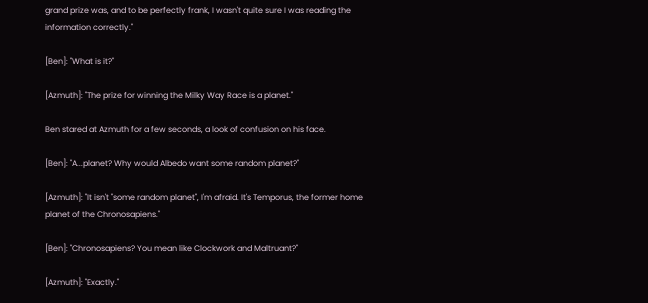grand prize was, and to be perfectly frank, I wasn't quite sure I was reading the information correctly."

[Ben]: "What is it?"

[Azmuth]: "The prize for winning the Milky Way Race is a planet."

Ben stared at Azmuth for a few seconds, a look of confusion on his face.

[Ben]: "A...planet? Why would Albedo want some random planet?"

[Azmuth]: "It isn't "some random planet", I'm afraid. It's Temporus, the former home planet of the Chronosapiens."

[Ben]: "Chronosapiens? You mean like Clockwork and Maltruant?"

[Azmuth]: "Exactly."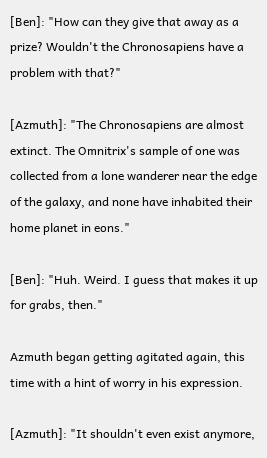[Ben]: "How can they give that away as a prize? Wouldn't the Chronosapiens have a problem with that?"

[Azmuth]: "The Chronosapiens are almost extinct. The Omnitrix's sample of one was collected from a lone wanderer near the edge of the galaxy, and none have inhabited their home planet in eons."

[Ben]: "Huh. Weird. I guess that makes it up for grabs, then."

Azmuth began getting agitated again, this time with a hint of worry in his expression.

[Azmuth]: "It shouldn't even exist anymore,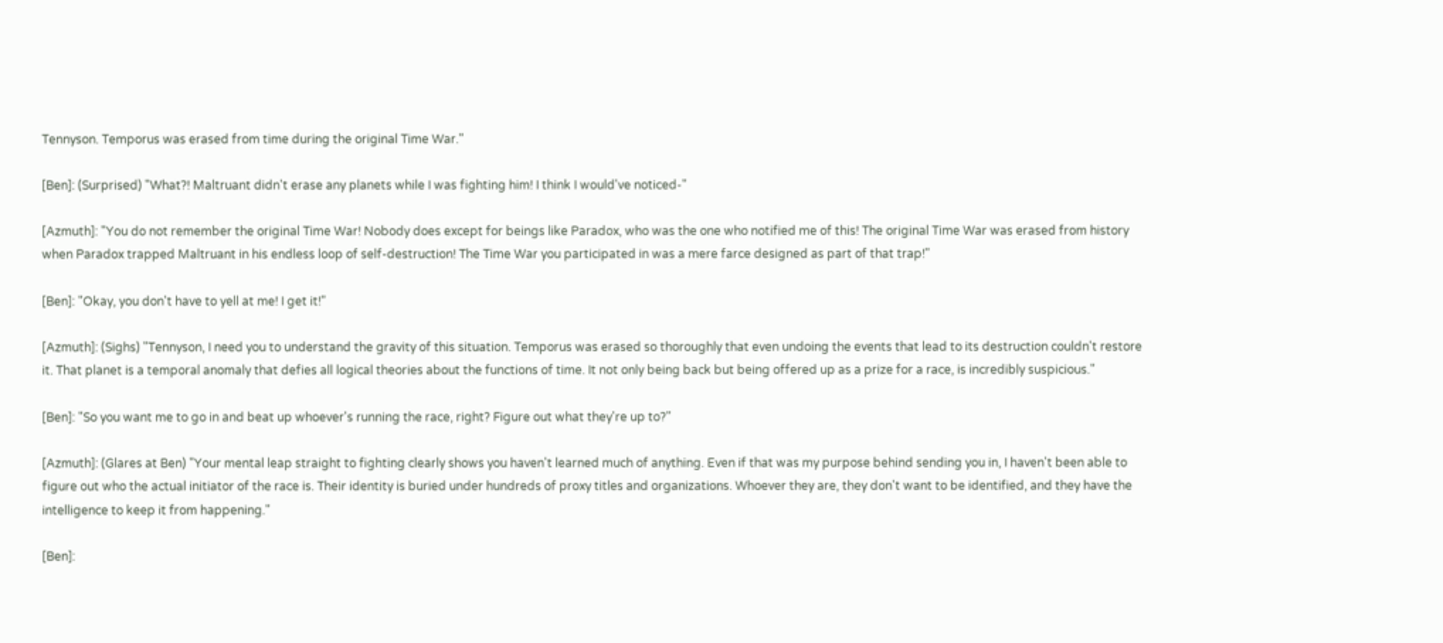Tennyson. Temporus was erased from time during the original Time War."

[Ben]: (Surprised) "What?! Maltruant didn't erase any planets while I was fighting him! I think I would've noticed-"

[Azmuth]: "You do not remember the original Time War! Nobody does except for beings like Paradox, who was the one who notified me of this! The original Time War was erased from history when Paradox trapped Maltruant in his endless loop of self-destruction! The Time War you participated in was a mere farce designed as part of that trap!"

[Ben]: "Okay, you don't have to yell at me! I get it!"

[Azmuth]: (Sighs) "Tennyson, I need you to understand the gravity of this situation. Temporus was erased so thoroughly that even undoing the events that lead to its destruction couldn't restore it. That planet is a temporal anomaly that defies all logical theories about the functions of time. It not only being back but being offered up as a prize for a race, is incredibly suspicious."

[Ben]: "So you want me to go in and beat up whoever's running the race, right? Figure out what they're up to?"

[Azmuth]: (Glares at Ben) "Your mental leap straight to fighting clearly shows you haven't learned much of anything. Even if that was my purpose behind sending you in, I haven't been able to figure out who the actual initiator of the race is. Their identity is buried under hundreds of proxy titles and organizations. Whoever they are, they don't want to be identified, and they have the intelligence to keep it from happening."

[Ben]: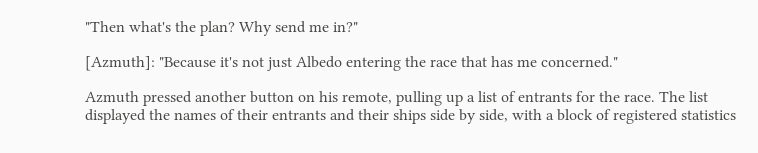"Then what's the plan? Why send me in?"

[Azmuth]: "Because it's not just Albedo entering the race that has me concerned."

Azmuth pressed another button on his remote, pulling up a list of entrants for the race. The list displayed the names of their entrants and their ships side by side, with a block of registered statistics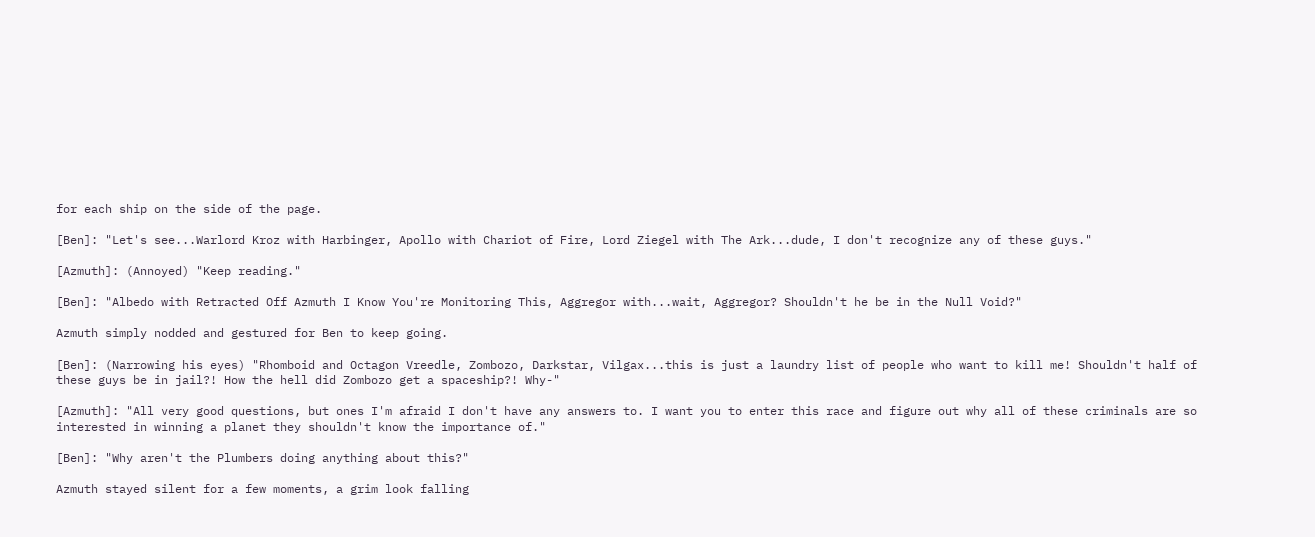for each ship on the side of the page.

[Ben]: "Let's see...Warlord Kroz with Harbinger, Apollo with Chariot of Fire, Lord Ziegel with The Ark...dude, I don't recognize any of these guys."

[Azmuth]: (Annoyed) "Keep reading."

[Ben]: "Albedo with Retracted Off Azmuth I Know You're Monitoring This, Aggregor with...wait, Aggregor? Shouldn't he be in the Null Void?"

Azmuth simply nodded and gestured for Ben to keep going.

[Ben]: (Narrowing his eyes) "Rhomboid and Octagon Vreedle, Zombozo, Darkstar, Vilgax...this is just a laundry list of people who want to kill me! Shouldn't half of these guys be in jail?! How the hell did Zombozo get a spaceship?! Why-"

[Azmuth]: "All very good questions, but ones I'm afraid I don't have any answers to. I want you to enter this race and figure out why all of these criminals are so interested in winning a planet they shouldn't know the importance of."

[Ben]: "Why aren't the Plumbers doing anything about this?"

Azmuth stayed silent for a few moments, a grim look falling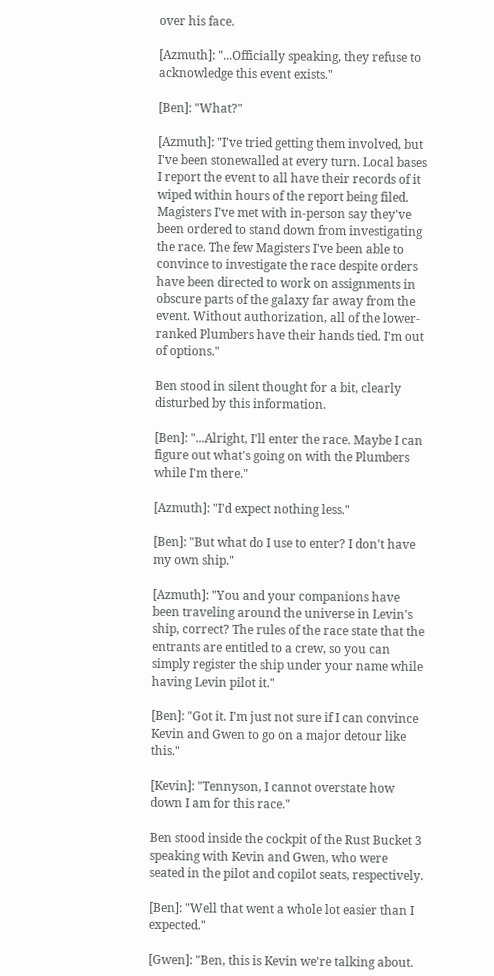over his face.

[Azmuth]: "...Officially speaking, they refuse to acknowledge this event exists."

[Ben]: "What?"

[Azmuth]: "I've tried getting them involved, but I've been stonewalled at every turn. Local bases I report the event to all have their records of it wiped within hours of the report being filed. Magisters I've met with in-person say they've been ordered to stand down from investigating the race. The few Magisters I've been able to convince to investigate the race despite orders have been directed to work on assignments in obscure parts of the galaxy far away from the event. Without authorization, all of the lower-ranked Plumbers have their hands tied. I'm out of options."

Ben stood in silent thought for a bit, clearly disturbed by this information.

[Ben]: "...Alright, I'll enter the race. Maybe I can figure out what's going on with the Plumbers while I'm there."

[Azmuth]: "I'd expect nothing less."

[Ben]: "But what do I use to enter? I don't have my own ship."

[Azmuth]: "You and your companions have been traveling around the universe in Levin's ship, correct? The rules of the race state that the entrants are entitled to a crew, so you can simply register the ship under your name while having Levin pilot it."

[Ben]: "Got it. I'm just not sure if I can convince Kevin and Gwen to go on a major detour like this."

[Kevin]: "Tennyson, I cannot overstate how down I am for this race."

Ben stood inside the cockpit of the Rust Bucket 3 speaking with Kevin and Gwen, who were seated in the pilot and copilot seats, respectively.

[Ben]: "Well that went a whole lot easier than I expected."

[Gwen]: "Ben, this is Kevin we're talking about.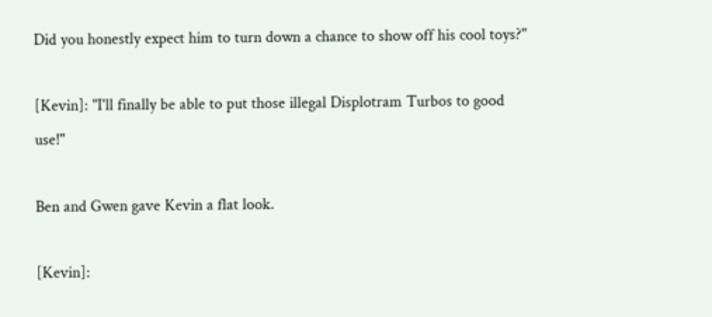Did you honestly expect him to turn down a chance to show off his cool toys?"

[Kevin]: "I'll finally be able to put those illegal Displotram Turbos to good use!"

Ben and Gwen gave Kevin a flat look.

[Kevin]: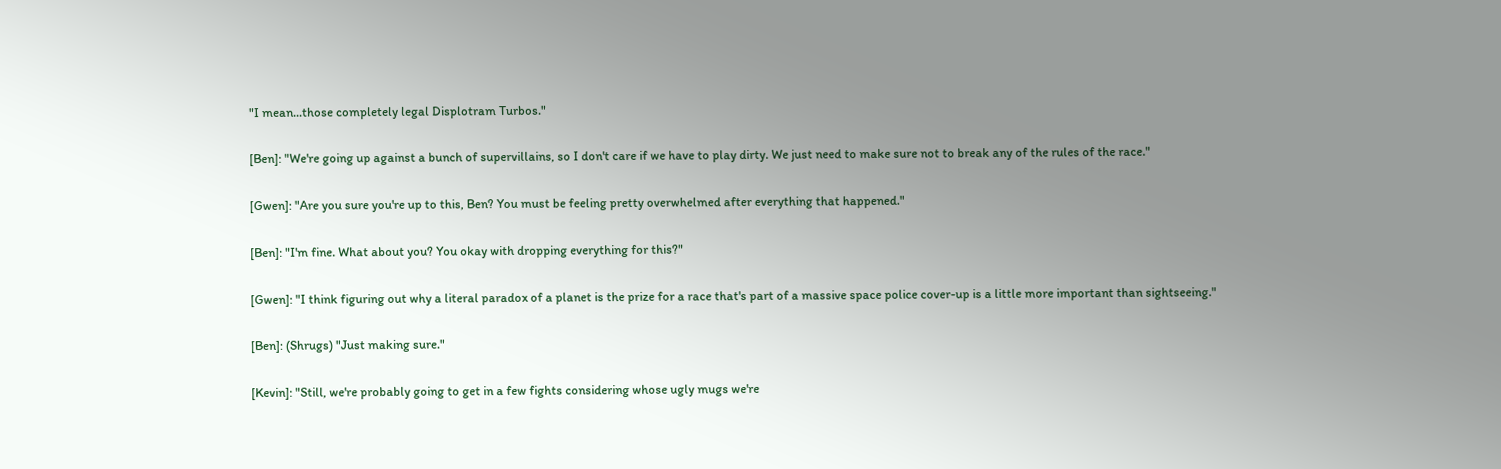"I mean...those completely legal Displotram Turbos."

[Ben]: "We're going up against a bunch of supervillains, so I don't care if we have to play dirty. We just need to make sure not to break any of the rules of the race."

[Gwen]: "Are you sure you're up to this, Ben? You must be feeling pretty overwhelmed after everything that happened."

[Ben]: "I'm fine. What about you? You okay with dropping everything for this?"

[Gwen]: "I think figuring out why a literal paradox of a planet is the prize for a race that's part of a massive space police cover-up is a little more important than sightseeing."

[Ben]: (Shrugs) "Just making sure."

[Kevin]: "Still, we're probably going to get in a few fights considering whose ugly mugs we're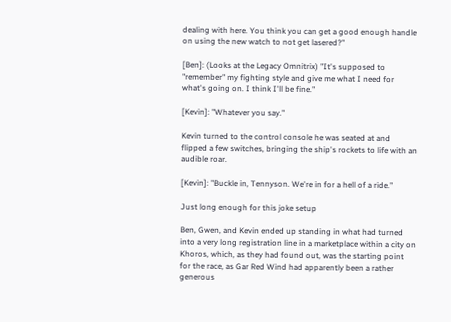dealing with here. You think you can get a good enough handle on using the new watch to not get lasered?"

[Ben]: (Looks at the Legacy Omnitrix) "It's supposed to "remember" my fighting style and give me what I need for what's going on. I think I'll be fine."

[Kevin]: "Whatever you say."

Kevin turned to the control console he was seated at and flipped a few switches, bringing the ship's rockets to life with an audible roar.

[Kevin]: "Buckle in, Tennyson. We're in for a hell of a ride."

Just long enough for this joke setup

Ben, Gwen, and Kevin ended up standing in what had turned into a very long registration line in a marketplace within a city on Khoros, which, as they had found out, was the starting point for the race, as Gar Red Wind had apparently been a rather generous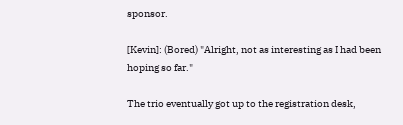sponsor.

[Kevin]: (Bored) "Alright, not as interesting as I had been hoping so far."

The trio eventually got up to the registration desk,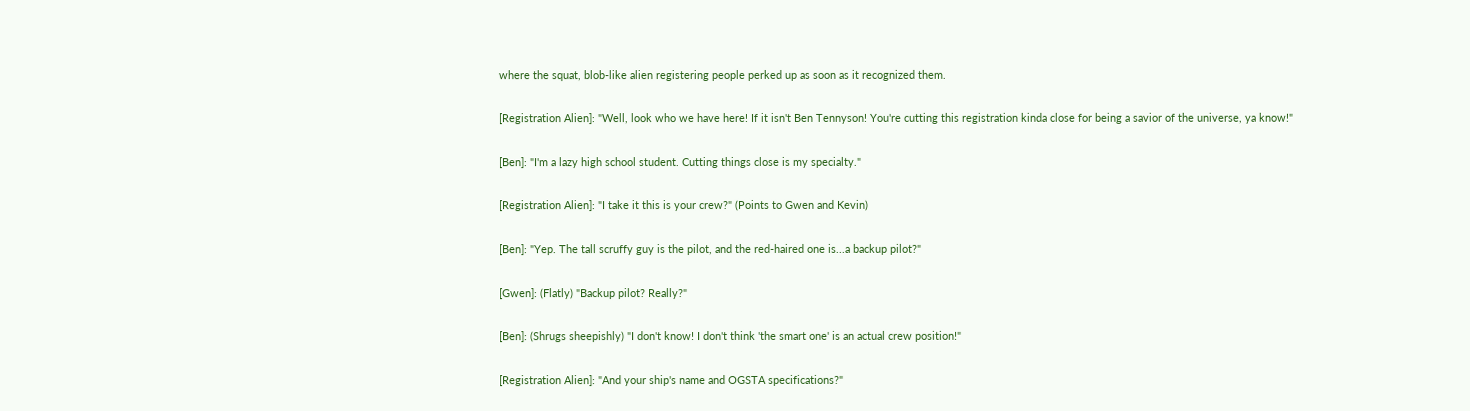where the squat, blob-like alien registering people perked up as soon as it recognized them.

[Registration Alien]: "Well, look who we have here! If it isn't Ben Tennyson! You're cutting this registration kinda close for being a savior of the universe, ya know!"

[Ben]: "I'm a lazy high school student. Cutting things close is my specialty."

[Registration Alien]: "I take it this is your crew?" (Points to Gwen and Kevin)

[Ben]: "Yep. The tall scruffy guy is the pilot, and the red-haired one is...a backup pilot?"

[Gwen]: (Flatly) "Backup pilot? Really?"

[Ben]: (Shrugs sheepishly) "I don't know! I don't think 'the smart one' is an actual crew position!"

[Registration Alien]: "And your ship's name and OGSTA specifications?"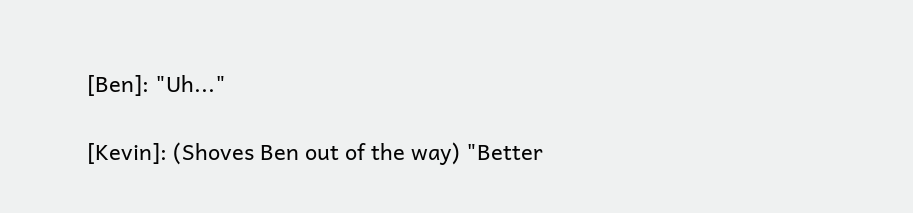[Ben]: "Uh..."

[Kevin]: (Shoves Ben out of the way) "Better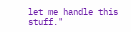let me handle this stuff."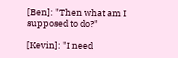[Ben]: "Then what am I supposed to do?"

[Kevin]: "I need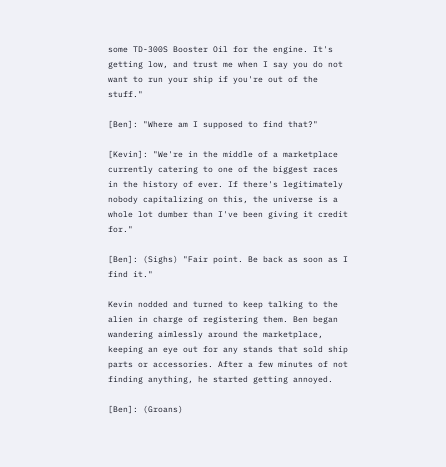some TD-300S Booster Oil for the engine. It's getting low, and trust me when I say you do not want to run your ship if you're out of the stuff."

[Ben]: "Where am I supposed to find that?"

[Kevin]: "We're in the middle of a marketplace currently catering to one of the biggest races in the history of ever. If there's legitimately nobody capitalizing on this, the universe is a whole lot dumber than I've been giving it credit for."

[Ben]: (Sighs) "Fair point. Be back as soon as I find it."

Kevin nodded and turned to keep talking to the alien in charge of registering them. Ben began wandering aimlessly around the marketplace, keeping an eye out for any stands that sold ship parts or accessories. After a few minutes of not finding anything, he started getting annoyed.

[Ben]: (Groans)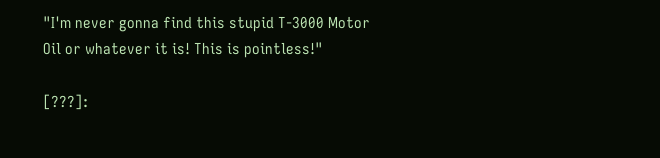"I'm never gonna find this stupid T-3000 Motor Oil or whatever it is! This is pointless!"

[???]: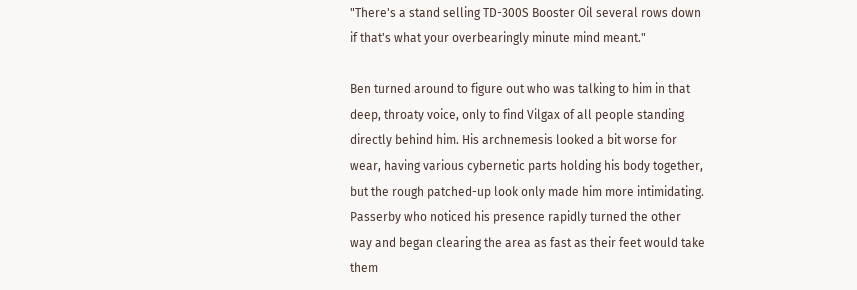"There's a stand selling TD-300S Booster Oil several rows down if that's what your overbearingly minute mind meant."

Ben turned around to figure out who was talking to him in that deep, throaty voice, only to find Vilgax of all people standing directly behind him. His archnemesis looked a bit worse for wear, having various cybernetic parts holding his body together, but the rough patched-up look only made him more intimidating. Passerby who noticed his presence rapidly turned the other way and began clearing the area as fast as their feet would take them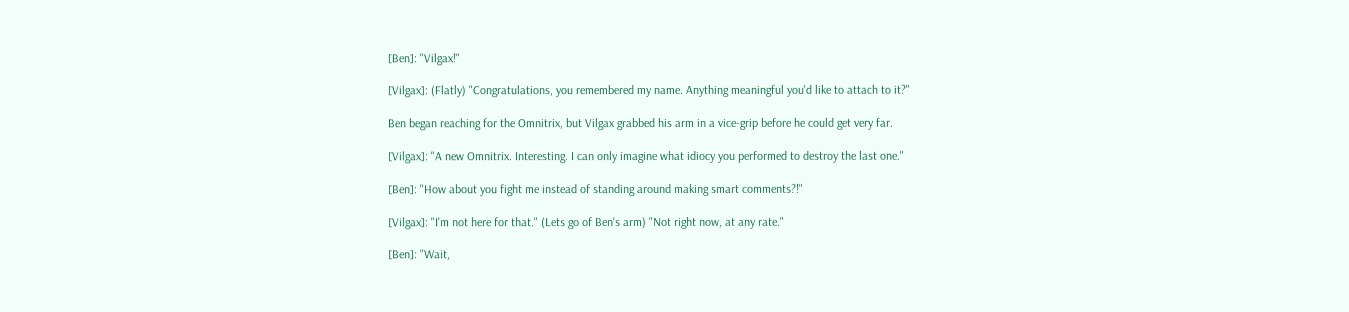[Ben]: "Vilgax!"

[Vilgax]: (Flatly) "Congratulations, you remembered my name. Anything meaningful you'd like to attach to it?"

Ben began reaching for the Omnitrix, but Vilgax grabbed his arm in a vice-grip before he could get very far.

[Vilgax]: "A new Omnitrix. Interesting. I can only imagine what idiocy you performed to destroy the last one."

[Ben]: "How about you fight me instead of standing around making smart comments?!"

[Vilgax]: "I'm not here for that." (Lets go of Ben's arm) "Not right now, at any rate."

[Ben]: "Wait,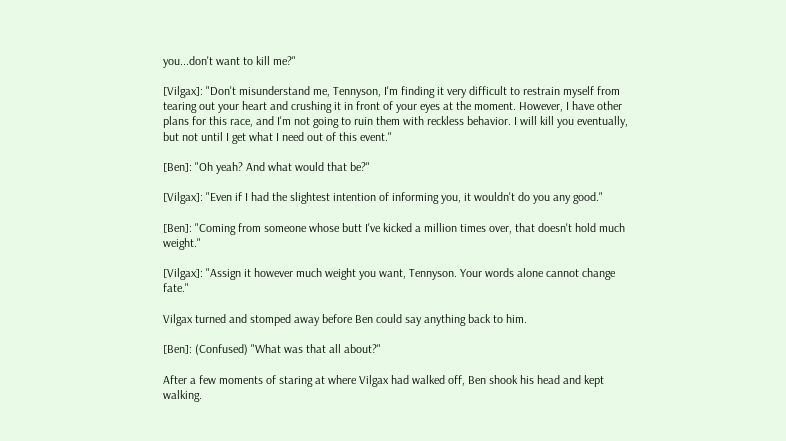you...don't want to kill me?"

[Vilgax]: "Don't misunderstand me, Tennyson, I'm finding it very difficult to restrain myself from tearing out your heart and crushing it in front of your eyes at the moment. However, I have other plans for this race, and I'm not going to ruin them with reckless behavior. I will kill you eventually, but not until I get what I need out of this event."

[Ben]: "Oh yeah? And what would that be?"

[Vilgax]: "Even if I had the slightest intention of informing you, it wouldn't do you any good."

[Ben]: "Coming from someone whose butt I've kicked a million times over, that doesn't hold much weight."

[Vilgax]: "Assign it however much weight you want, Tennyson. Your words alone cannot change fate."

Vilgax turned and stomped away before Ben could say anything back to him.

[Ben]: (Confused) "What was that all about?"

After a few moments of staring at where Vilgax had walked off, Ben shook his head and kept walking.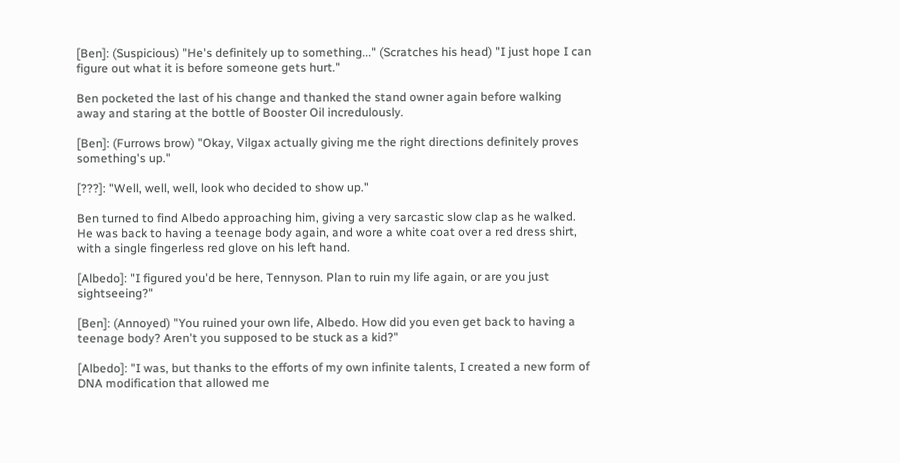[Ben]: (Suspicious) "He's definitely up to something..." (Scratches his head) "I just hope I can figure out what it is before someone gets hurt."

Ben pocketed the last of his change and thanked the stand owner again before walking away and staring at the bottle of Booster Oil incredulously.

[Ben]: (Furrows brow) "Okay, Vilgax actually giving me the right directions definitely proves something's up."

[???]: "Well, well, well, look who decided to show up."

Ben turned to find Albedo approaching him, giving a very sarcastic slow clap as he walked. He was back to having a teenage body again, and wore a white coat over a red dress shirt, with a single fingerless red glove on his left hand.

[Albedo]: "I figured you'd be here, Tennyson. Plan to ruin my life again, or are you just sightseeing?"

[Ben]: (Annoyed) "You ruined your own life, Albedo. How did you even get back to having a teenage body? Aren't you supposed to be stuck as a kid?"

[Albedo]: "I was, but thanks to the efforts of my own infinite talents, I created a new form of DNA modification that allowed me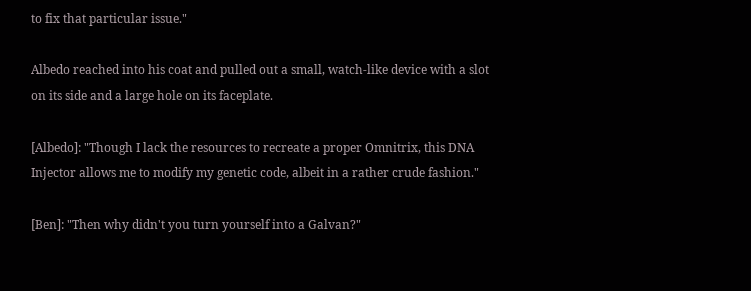to fix that particular issue."

Albedo reached into his coat and pulled out a small, watch-like device with a slot on its side and a large hole on its faceplate.

[Albedo]: "Though I lack the resources to recreate a proper Omnitrix, this DNA Injector allows me to modify my genetic code, albeit in a rather crude fashion."

[Ben]: "Then why didn't you turn yourself into a Galvan?"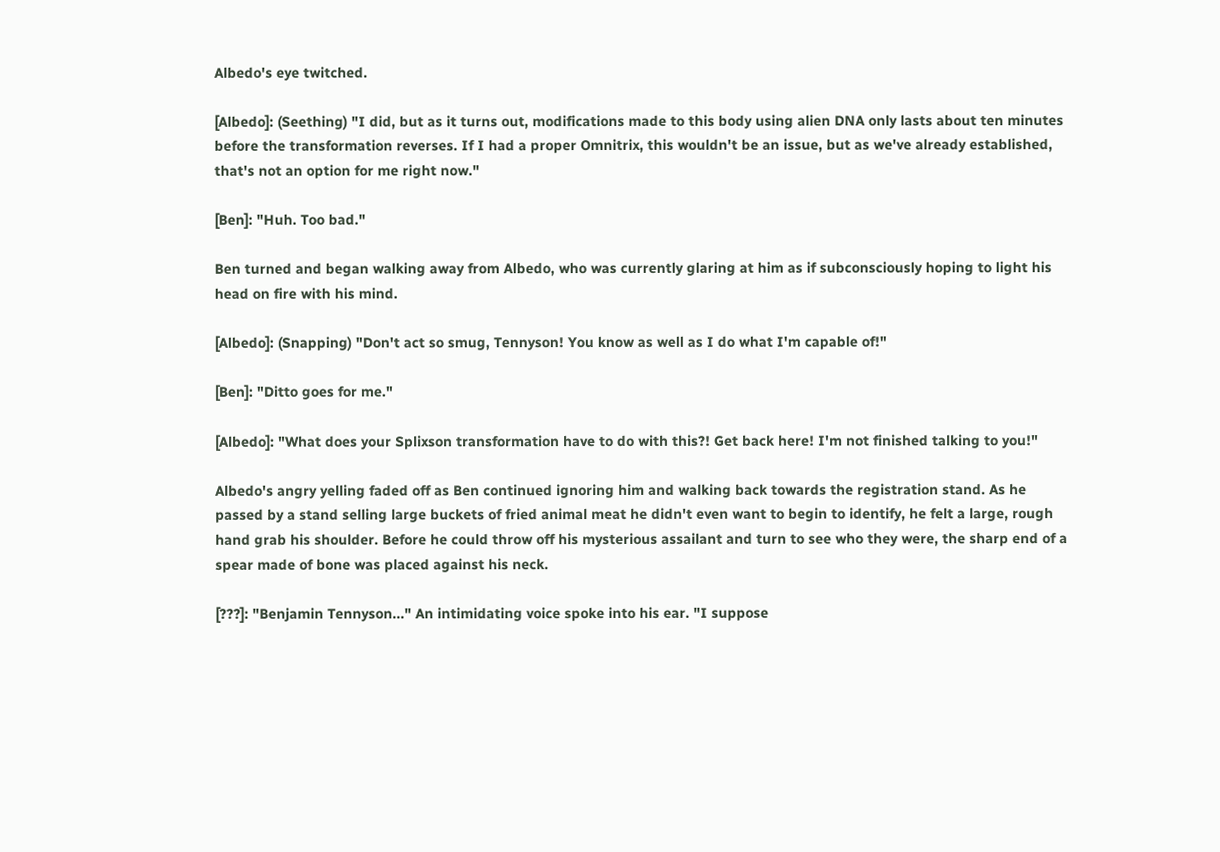Albedo's eye twitched.

[Albedo]: (Seething) "I did, but as it turns out, modifications made to this body using alien DNA only lasts about ten minutes before the transformation reverses. If I had a proper Omnitrix, this wouldn't be an issue, but as we've already established, that's not an option for me right now."

[Ben]: "Huh. Too bad."

Ben turned and began walking away from Albedo, who was currently glaring at him as if subconsciously hoping to light his head on fire with his mind.

[Albedo]: (Snapping) "Don't act so smug, Tennyson! You know as well as I do what I'm capable of!"

[Ben]: "Ditto goes for me."

[Albedo]: "What does your Splixson transformation have to do with this?! Get back here! I'm not finished talking to you!"

Albedo's angry yelling faded off as Ben continued ignoring him and walking back towards the registration stand. As he passed by a stand selling large buckets of fried animal meat he didn't even want to begin to identify, he felt a large, rough hand grab his shoulder. Before he could throw off his mysterious assailant and turn to see who they were, the sharp end of a spear made of bone was placed against his neck.

[???]: "Benjamin Tennyson..." An intimidating voice spoke into his ear. "I suppose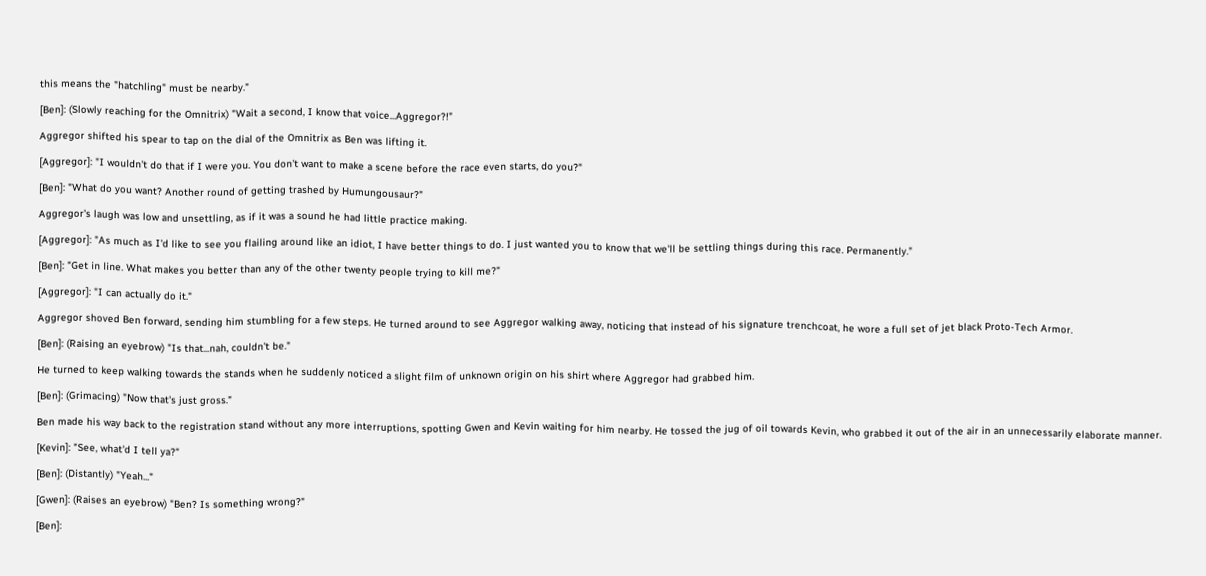this means the "hatchling" must be nearby."

[Ben]: (Slowly reaching for the Omnitrix) "Wait a second, I know that voice...Aggregor?!"

Aggregor shifted his spear to tap on the dial of the Omnitrix as Ben was lifting it.

[Aggregor]: "I wouldn't do that if I were you. You don't want to make a scene before the race even starts, do you?"

[Ben]: "What do you want? Another round of getting trashed by Humungousaur?"

Aggregor's laugh was low and unsettling, as if it was a sound he had little practice making.

[Aggregor]: "As much as I'd like to see you flailing around like an idiot, I have better things to do. I just wanted you to know that we'll be settling things during this race. Permanently."

[Ben]: "Get in line. What makes you better than any of the other twenty people trying to kill me?"

[Aggregor]: "I can actually do it."

Aggregor shoved Ben forward, sending him stumbling for a few steps. He turned around to see Aggregor walking away, noticing that instead of his signature trenchcoat, he wore a full set of jet black Proto-Tech Armor.

[Ben]: (Raising an eyebrow) "Is that...nah, couldn't be."

He turned to keep walking towards the stands when he suddenly noticed a slight film of unknown origin on his shirt where Aggregor had grabbed him.

[Ben]: (Grimacing) "Now that's just gross."

Ben made his way back to the registration stand without any more interruptions, spotting Gwen and Kevin waiting for him nearby. He tossed the jug of oil towards Kevin, who grabbed it out of the air in an unnecessarily elaborate manner.

[Kevin]: "See, what'd I tell ya?"

[Ben]: (Distantly) "Yeah..."

[Gwen]: (Raises an eyebrow) "Ben? Is something wrong?"

[Ben]: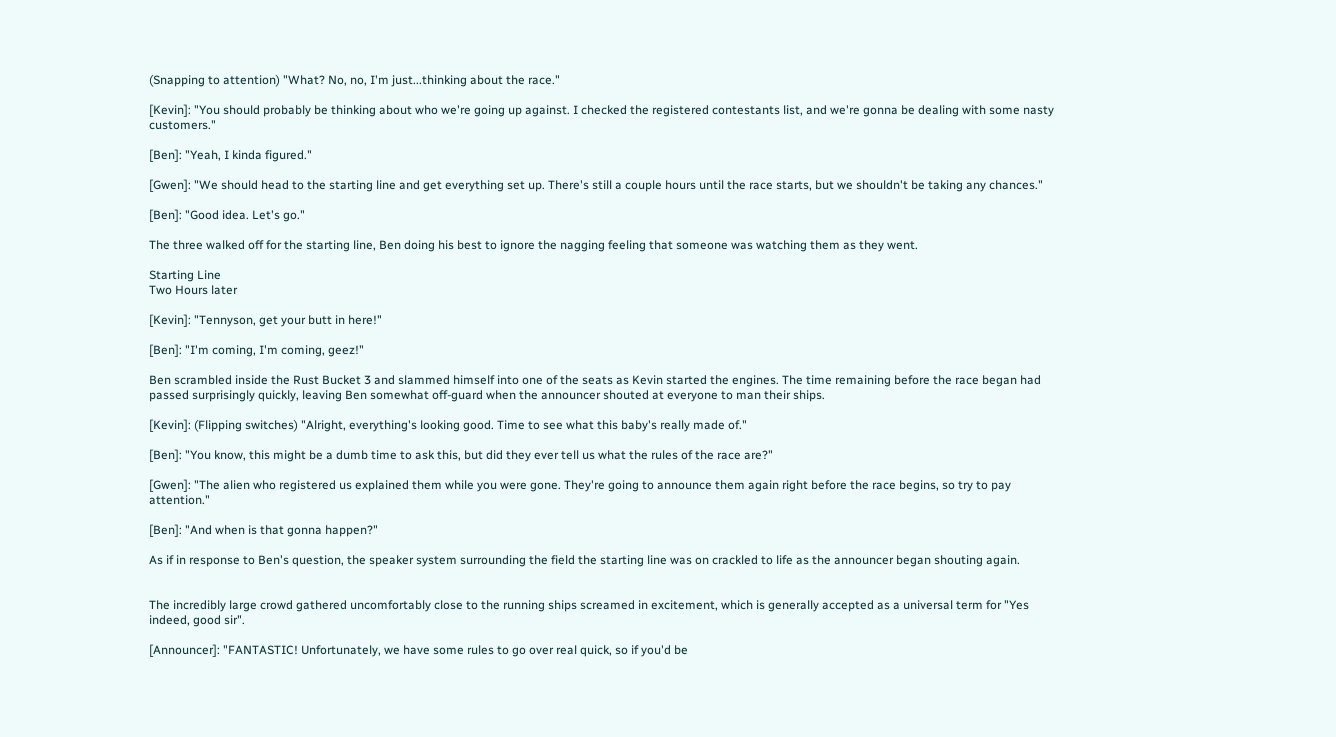(Snapping to attention) "What? No, no, I'm just...thinking about the race."

[Kevin]: "You should probably be thinking about who we're going up against. I checked the registered contestants list, and we're gonna be dealing with some nasty customers."

[Ben]: "Yeah, I kinda figured."

[Gwen]: "We should head to the starting line and get everything set up. There's still a couple hours until the race starts, but we shouldn't be taking any chances."

[Ben]: "Good idea. Let's go."

The three walked off for the starting line, Ben doing his best to ignore the nagging feeling that someone was watching them as they went.

Starting Line
Two Hours later

[Kevin]: "Tennyson, get your butt in here!"

[Ben]: "I'm coming, I'm coming, geez!"

Ben scrambled inside the Rust Bucket 3 and slammed himself into one of the seats as Kevin started the engines. The time remaining before the race began had passed surprisingly quickly, leaving Ben somewhat off-guard when the announcer shouted at everyone to man their ships.

[Kevin]: (Flipping switches) "Alright, everything's looking good. Time to see what this baby's really made of."

[Ben]: "You know, this might be a dumb time to ask this, but did they ever tell us what the rules of the race are?"

[Gwen]: "The alien who registered us explained them while you were gone. They're going to announce them again right before the race begins, so try to pay attention."

[Ben]: "And when is that gonna happen?"

As if in response to Ben's question, the speaker system surrounding the field the starting line was on crackled to life as the announcer began shouting again.


The incredibly large crowd gathered uncomfortably close to the running ships screamed in excitement, which is generally accepted as a universal term for "Yes indeed, good sir".

[Announcer]: "FANTASTIC! Unfortunately, we have some rules to go over real quick, so if you'd be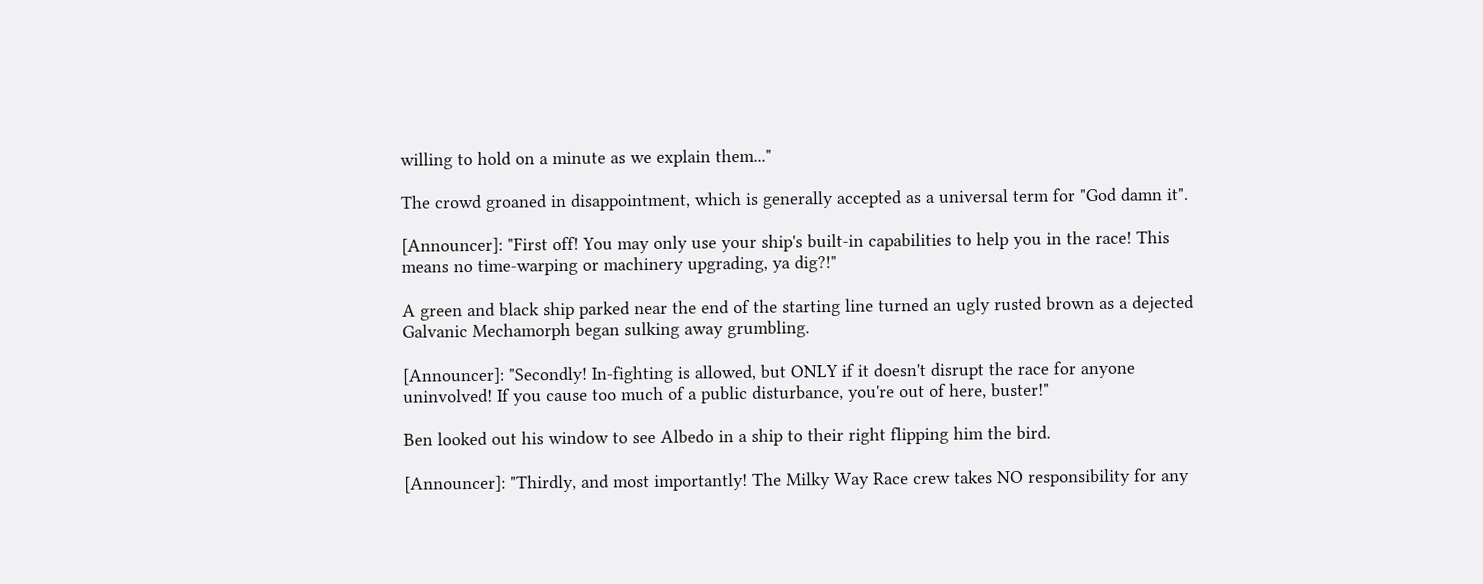willing to hold on a minute as we explain them..."

The crowd groaned in disappointment, which is generally accepted as a universal term for "God damn it".

[Announcer]: "First off! You may only use your ship's built-in capabilities to help you in the race! This means no time-warping or machinery upgrading, ya dig?!"

A green and black ship parked near the end of the starting line turned an ugly rusted brown as a dejected Galvanic Mechamorph began sulking away grumbling.

[Announcer]: "Secondly! In-fighting is allowed, but ONLY if it doesn't disrupt the race for anyone uninvolved! If you cause too much of a public disturbance, you're out of here, buster!"

Ben looked out his window to see Albedo in a ship to their right flipping him the bird.

[Announcer]: "Thirdly, and most importantly! The Milky Way Race crew takes NO responsibility for any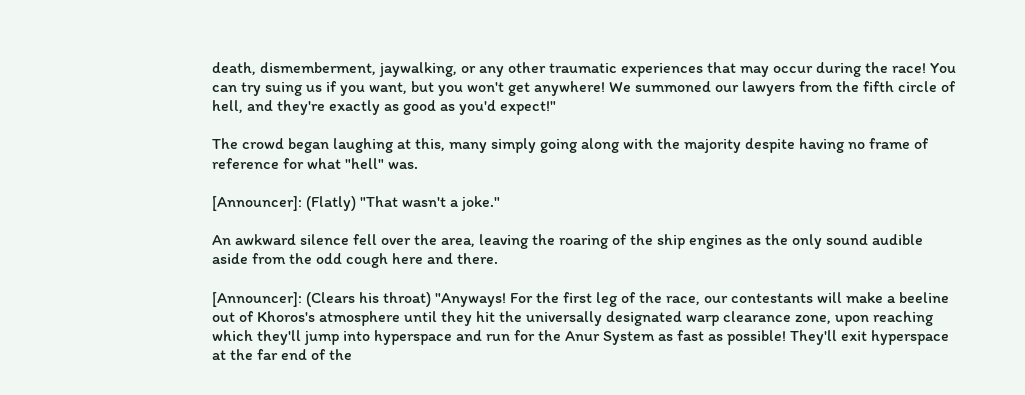death, dismemberment, jaywalking, or any other traumatic experiences that may occur during the race! You can try suing us if you want, but you won't get anywhere! We summoned our lawyers from the fifth circle of hell, and they're exactly as good as you'd expect!"

The crowd began laughing at this, many simply going along with the majority despite having no frame of reference for what "hell" was.

[Announcer]: (Flatly) "That wasn't a joke."

An awkward silence fell over the area, leaving the roaring of the ship engines as the only sound audible aside from the odd cough here and there.

[Announcer]: (Clears his throat) "Anyways! For the first leg of the race, our contestants will make a beeline out of Khoros's atmosphere until they hit the universally designated warp clearance zone, upon reaching which they'll jump into hyperspace and run for the Anur System as fast as possible! They'll exit hyperspace at the far end of the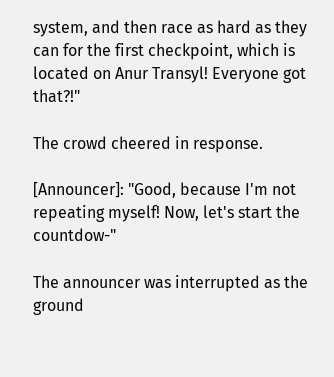system, and then race as hard as they can for the first checkpoint, which is located on Anur Transyl! Everyone got that?!"

The crowd cheered in response.

[Announcer]: "Good, because I'm not repeating myself! Now, let's start the countdow-"

The announcer was interrupted as the ground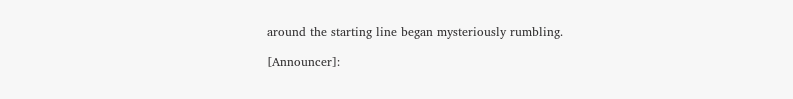around the starting line began mysteriously rumbling.

[Announcer]: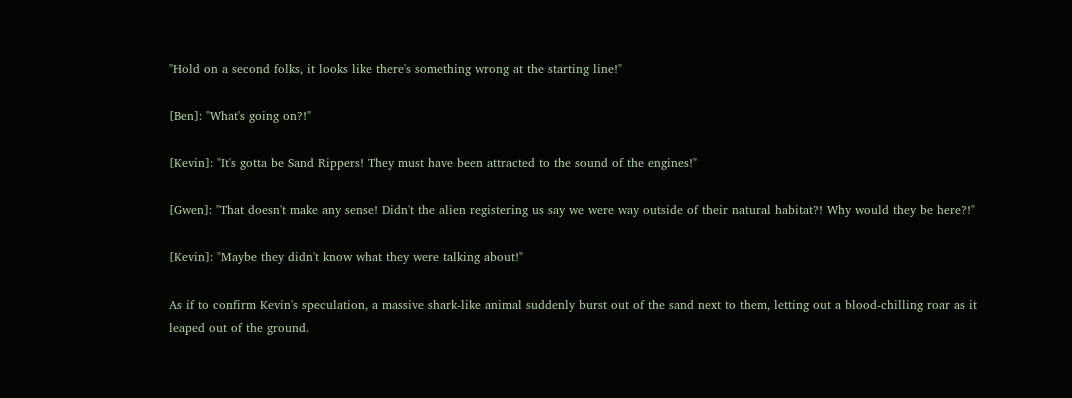"Hold on a second folks, it looks like there's something wrong at the starting line!"

[Ben]: "What's going on?!"

[Kevin]: "It's gotta be Sand Rippers! They must have been attracted to the sound of the engines!"

[Gwen]: "That doesn't make any sense! Didn't the alien registering us say we were way outside of their natural habitat?! Why would they be here?!"

[Kevin]: "Maybe they didn't know what they were talking about!"

As if to confirm Kevin's speculation, a massive shark-like animal suddenly burst out of the sand next to them, letting out a blood-chilling roar as it leaped out of the ground.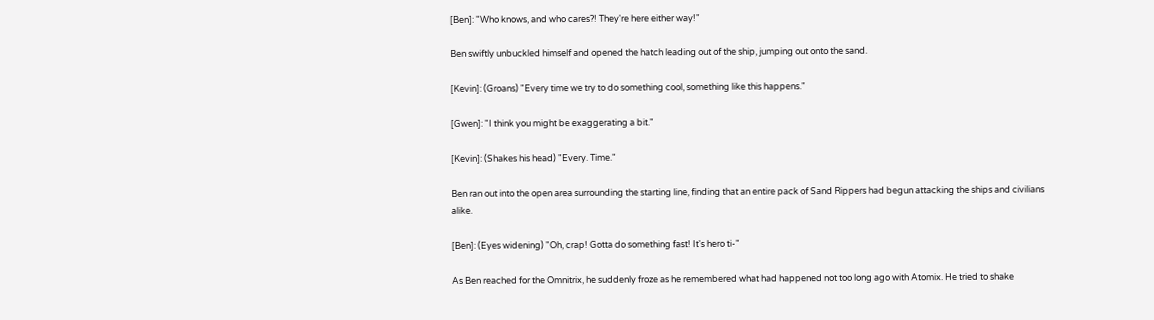[Ben]: "Who knows, and who cares?! They're here either way!"

Ben swiftly unbuckled himself and opened the hatch leading out of the ship, jumping out onto the sand.

[Kevin]: (Groans) "Every time we try to do something cool, something like this happens."

[Gwen]: "I think you might be exaggerating a bit."

[Kevin]: (Shakes his head) "Every. Time."

Ben ran out into the open area surrounding the starting line, finding that an entire pack of Sand Rippers had begun attacking the ships and civilians alike.

[Ben]: (Eyes widening) "Oh, crap! Gotta do something fast! It's hero ti-"

As Ben reached for the Omnitrix, he suddenly froze as he remembered what had happened not too long ago with Atomix. He tried to shake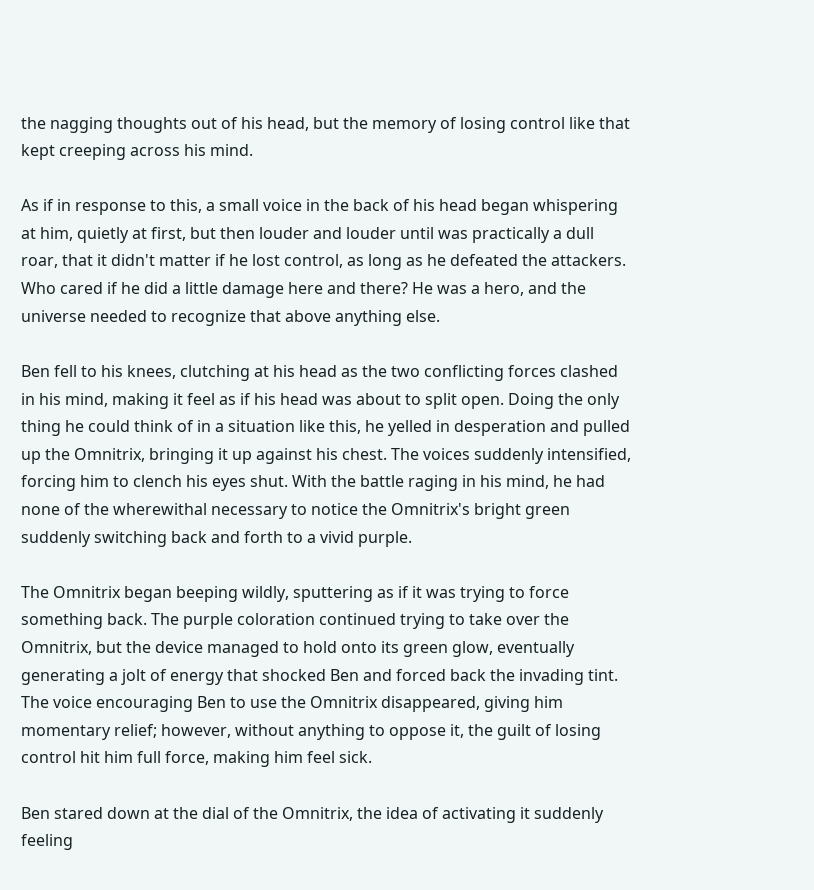the nagging thoughts out of his head, but the memory of losing control like that kept creeping across his mind.

As if in response to this, a small voice in the back of his head began whispering at him, quietly at first, but then louder and louder until was practically a dull roar, that it didn't matter if he lost control, as long as he defeated the attackers. Who cared if he did a little damage here and there? He was a hero, and the universe needed to recognize that above anything else.

Ben fell to his knees, clutching at his head as the two conflicting forces clashed in his mind, making it feel as if his head was about to split open. Doing the only thing he could think of in a situation like this, he yelled in desperation and pulled up the Omnitrix, bringing it up against his chest. The voices suddenly intensified, forcing him to clench his eyes shut. With the battle raging in his mind, he had none of the wherewithal necessary to notice the Omnitrix's bright green suddenly switching back and forth to a vivid purple.

The Omnitrix began beeping wildly, sputtering as if it was trying to force something back. The purple coloration continued trying to take over the Omnitrix, but the device managed to hold onto its green glow, eventually generating a jolt of energy that shocked Ben and forced back the invading tint. The voice encouraging Ben to use the Omnitrix disappeared, giving him momentary relief; however, without anything to oppose it, the guilt of losing control hit him full force, making him feel sick.

Ben stared down at the dial of the Omnitrix, the idea of activating it suddenly feeling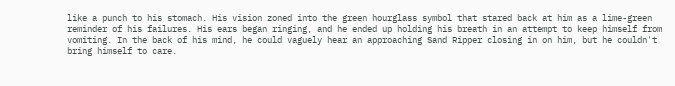like a punch to his stomach. His vision zoned into the green hourglass symbol that stared back at him as a lime-green reminder of his failures. His ears began ringing, and he ended up holding his breath in an attempt to keep himself from vomiting. In the back of his mind, he could vaguely hear an approaching Sand Ripper closing in on him, but he couldn't bring himself to care.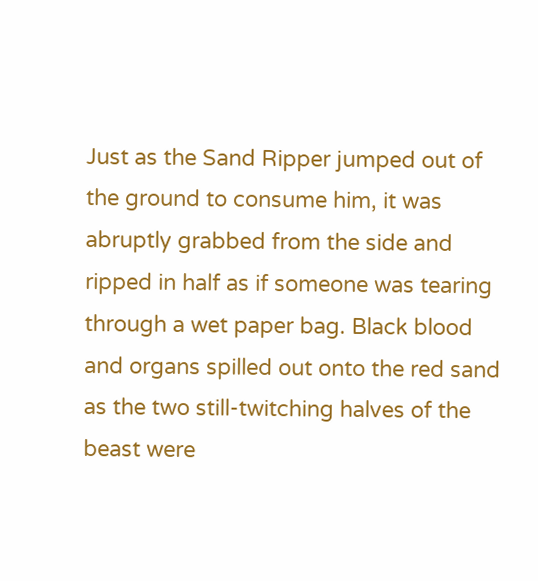Just as the Sand Ripper jumped out of the ground to consume him, it was abruptly grabbed from the side and ripped in half as if someone was tearing through a wet paper bag. Black blood and organs spilled out onto the red sand as the two still-twitching halves of the beast were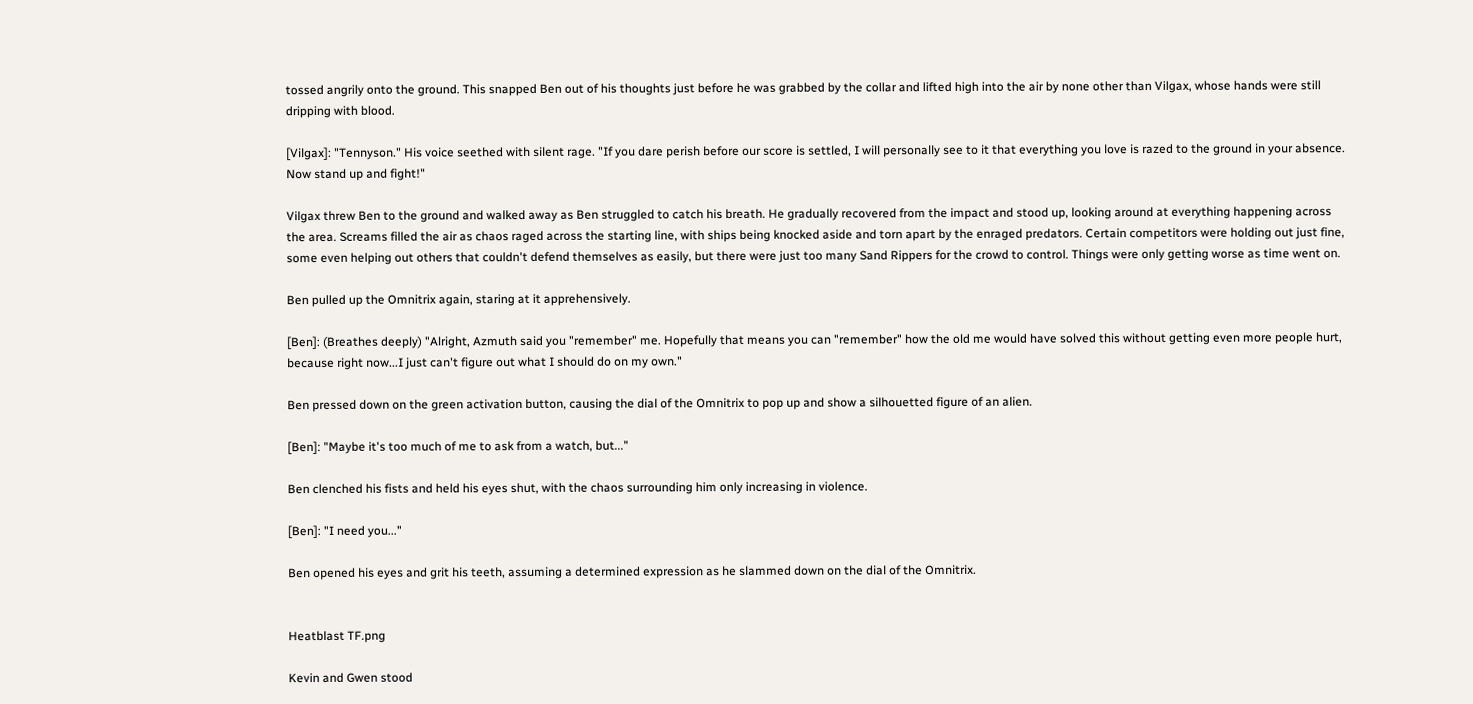tossed angrily onto the ground. This snapped Ben out of his thoughts just before he was grabbed by the collar and lifted high into the air by none other than Vilgax, whose hands were still dripping with blood.

[Vilgax]: "Tennyson." His voice seethed with silent rage. "If you dare perish before our score is settled, I will personally see to it that everything you love is razed to the ground in your absence. Now stand up and fight!"

Vilgax threw Ben to the ground and walked away as Ben struggled to catch his breath. He gradually recovered from the impact and stood up, looking around at everything happening across the area. Screams filled the air as chaos raged across the starting line, with ships being knocked aside and torn apart by the enraged predators. Certain competitors were holding out just fine, some even helping out others that couldn't defend themselves as easily, but there were just too many Sand Rippers for the crowd to control. Things were only getting worse as time went on.

Ben pulled up the Omnitrix again, staring at it apprehensively.

[Ben]: (Breathes deeply) "Alright, Azmuth said you "remember" me. Hopefully that means you can "remember" how the old me would have solved this without getting even more people hurt, because right now...I just can't figure out what I should do on my own."

Ben pressed down on the green activation button, causing the dial of the Omnitrix to pop up and show a silhouetted figure of an alien.

[Ben]: "Maybe it's too much of me to ask from a watch, but..."

Ben clenched his fists and held his eyes shut, with the chaos surrounding him only increasing in violence.

[Ben]: "I need you..."

Ben opened his eyes and grit his teeth, assuming a determined expression as he slammed down on the dial of the Omnitrix.


Heatblast TF.png

Kevin and Gwen stood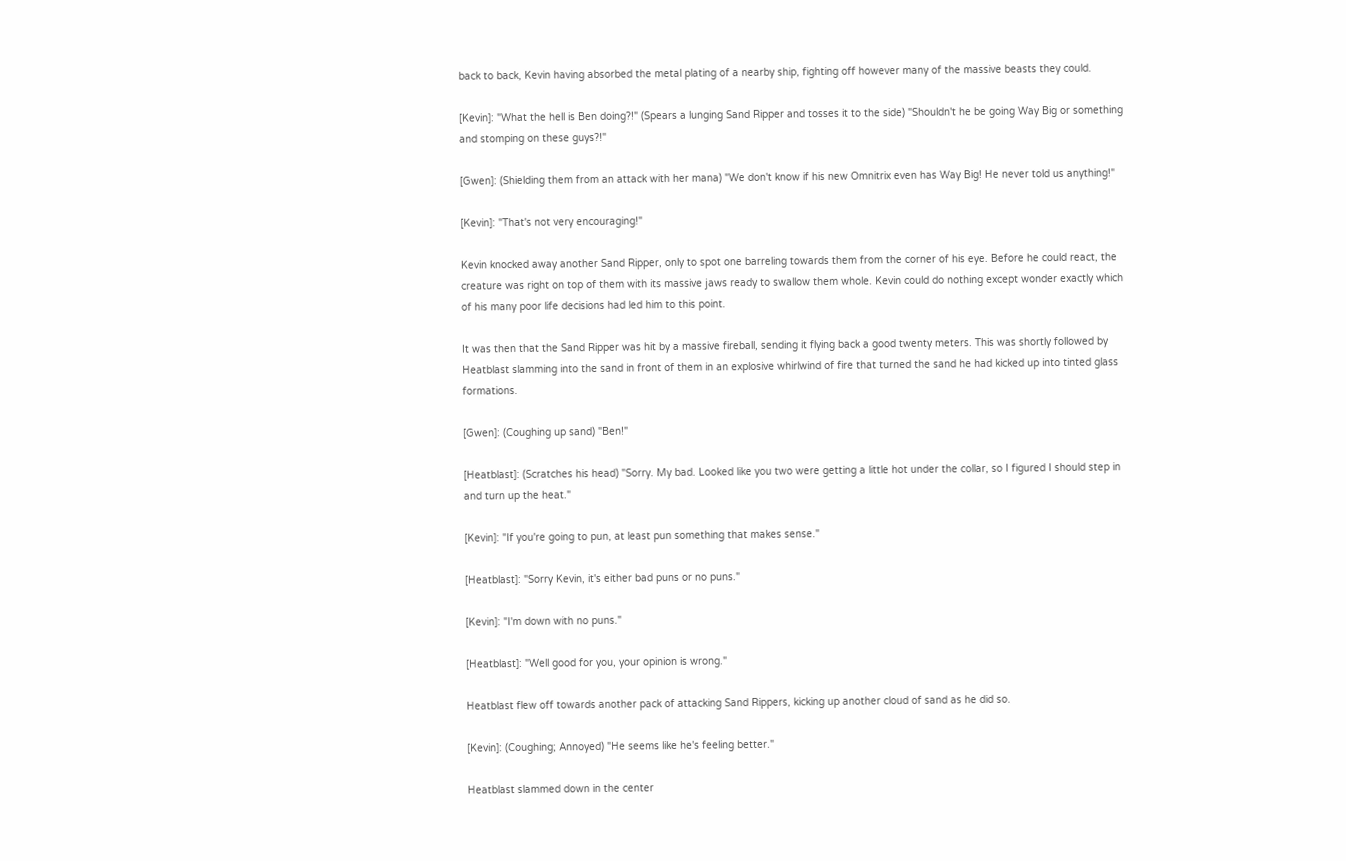back to back, Kevin having absorbed the metal plating of a nearby ship, fighting off however many of the massive beasts they could.

[Kevin]: "What the hell is Ben doing?!" (Spears a lunging Sand Ripper and tosses it to the side) "Shouldn't he be going Way Big or something and stomping on these guys?!"

[Gwen]: (Shielding them from an attack with her mana) "We don't know if his new Omnitrix even has Way Big! He never told us anything!"

[Kevin]: "That's not very encouraging!"

Kevin knocked away another Sand Ripper, only to spot one barreling towards them from the corner of his eye. Before he could react, the creature was right on top of them with its massive jaws ready to swallow them whole. Kevin could do nothing except wonder exactly which of his many poor life decisions had led him to this point.

It was then that the Sand Ripper was hit by a massive fireball, sending it flying back a good twenty meters. This was shortly followed by Heatblast slamming into the sand in front of them in an explosive whirlwind of fire that turned the sand he had kicked up into tinted glass formations.

[Gwen]: (Coughing up sand) "Ben!"

[Heatblast]: (Scratches his head) "Sorry. My bad. Looked like you two were getting a little hot under the collar, so I figured I should step in and turn up the heat."

[Kevin]: "If you're going to pun, at least pun something that makes sense."

[Heatblast]: "Sorry Kevin, it's either bad puns or no puns."

[Kevin]: "I'm down with no puns."

[Heatblast]: "Well good for you, your opinion is wrong."

Heatblast flew off towards another pack of attacking Sand Rippers, kicking up another cloud of sand as he did so.

[Kevin]: (Coughing; Annoyed) "He seems like he's feeling better."

Heatblast slammed down in the center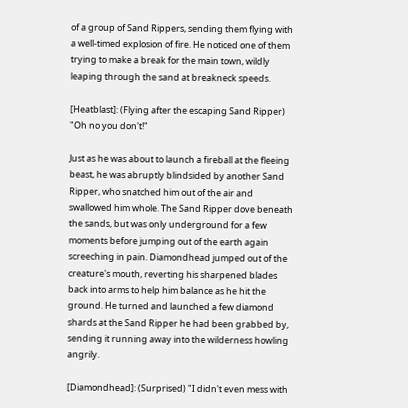of a group of Sand Rippers, sending them flying with a well-timed explosion of fire. He noticed one of them trying to make a break for the main town, wildly leaping through the sand at breakneck speeds.

[Heatblast]: (Flying after the escaping Sand Ripper) "Oh no you don't!"

Just as he was about to launch a fireball at the fleeing beast, he was abruptly blindsided by another Sand Ripper, who snatched him out of the air and swallowed him whole. The Sand Ripper dove beneath the sands, but was only underground for a few moments before jumping out of the earth again screeching in pain. Diamondhead jumped out of the creature's mouth, reverting his sharpened blades back into arms to help him balance as he hit the ground. He turned and launched a few diamond shards at the Sand Ripper he had been grabbed by, sending it running away into the wilderness howling angrily.

[Diamondhead]: (Surprised) "I didn't even mess with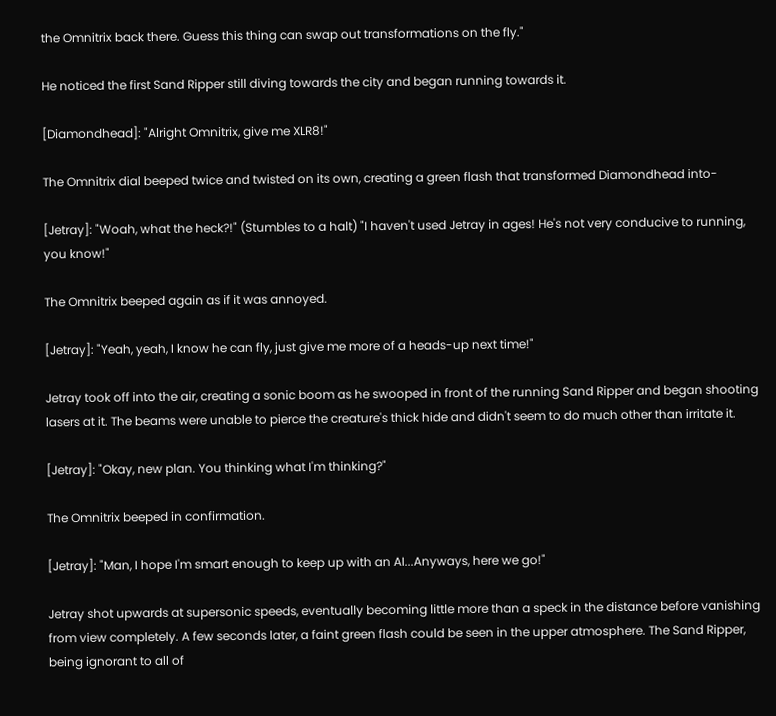the Omnitrix back there. Guess this thing can swap out transformations on the fly."

He noticed the first Sand Ripper still diving towards the city and began running towards it.

[Diamondhead]: "Alright Omnitrix, give me XLR8!"

The Omnitrix dial beeped twice and twisted on its own, creating a green flash that transformed Diamondhead into-

[Jetray]: "Woah, what the heck?!" (Stumbles to a halt) "I haven't used Jetray in ages! He's not very conducive to running, you know!"

The Omnitrix beeped again as if it was annoyed.

[Jetray]: "Yeah, yeah, I know he can fly, just give me more of a heads-up next time!"

Jetray took off into the air, creating a sonic boom as he swooped in front of the running Sand Ripper and began shooting lasers at it. The beams were unable to pierce the creature's thick hide and didn't seem to do much other than irritate it.

[Jetray]: "Okay, new plan. You thinking what I'm thinking?"

The Omnitrix beeped in confirmation.

[Jetray]: "Man, I hope I'm smart enough to keep up with an AI...Anyways, here we go!"

Jetray shot upwards at supersonic speeds, eventually becoming little more than a speck in the distance before vanishing from view completely. A few seconds later, a faint green flash could be seen in the upper atmosphere. The Sand Ripper, being ignorant to all of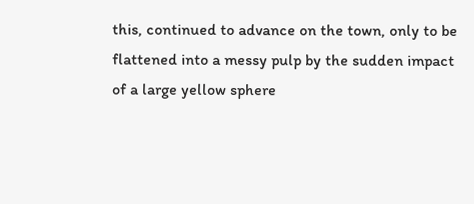this, continued to advance on the town, only to be flattened into a messy pulp by the sudden impact of a large yellow sphere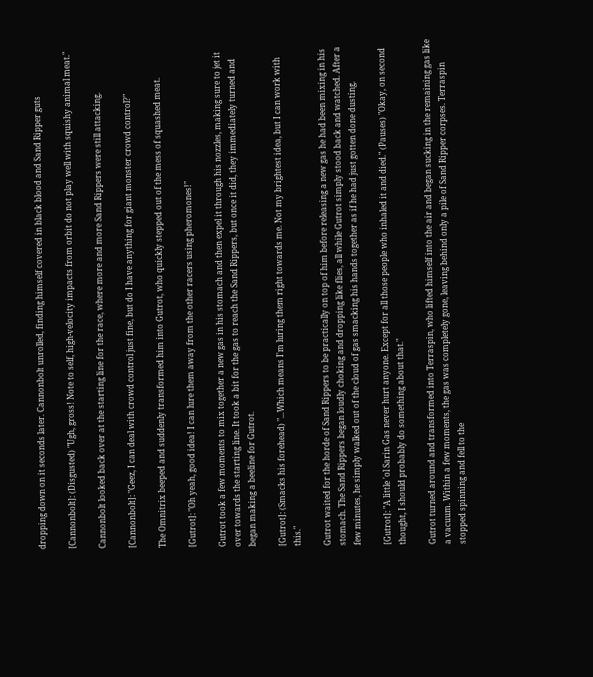dropping down on it seconds later. Cannonbolt unrolled, finding himself covered in black blood and Sand Ripper guts

[Cannonbolt]: (Disgusted) "Ugh, gross! Note to self, high-velocity impacts from orbit do not play well with squishy animal meat."

Cannonbolt looked back over at the starting line for the race, where more and more Sand Rippers were still attacking.

[Cannonbolt]: "Geez, I can deal with crowd control just fine, but do I have anything for giant monster crowd control?"

The Omnitrix beeped and suddenly transformed him into Gutrot, who quickly stepped out of the mess of squashed meat.

[Gutrot]: "Oh yeah, good idea! I can lure them away from the other racers using pheromones!"

Gutrot took a few moments to mix together a new gas in his stomach and then expel it through his nozzles, making sure to jet it over towards the starting line. It took a bit for the gas to reach the Sand Rippers, but once it did, they immediately turned and began making a beeline for Gutrot.

[Gutrot]: (Smacks his forehead) "...Which means I'm luring them right towards me. Not my brightest idea, but I can work with this."

Gutrot waited for the horde of Sand Rippers to be practically on top of him before releasing a new gas he had been mixing in his stomach. The Sand Rippers began loudly choking and dropping like flies, all while Gutrot simply stood back and watched. After a few minutes, he simply walked out of the cloud of gas smacking his hands together as if he had just gotten done dusting.

[Gutrot]: "A little 'ol Sarin Gas never hurt anyone. Except for all those people who inhaled it and died." (Pauses) "Okay, on second thought, I should probably do something about that."

Gutrot turned around and transformed into Terraspin, who lifted himself into the air and began sucking in the remaining gas like a vacuum. Within a few moments, the gas was completely gone, leaving behind only a pile of Sand Ripper corpses. Terraspin stopped spinning and fell to the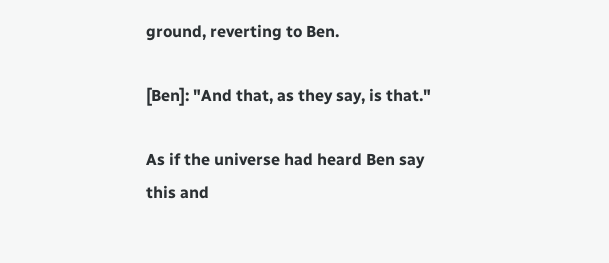ground, reverting to Ben.

[Ben]: "And that, as they say, is that."

As if the universe had heard Ben say this and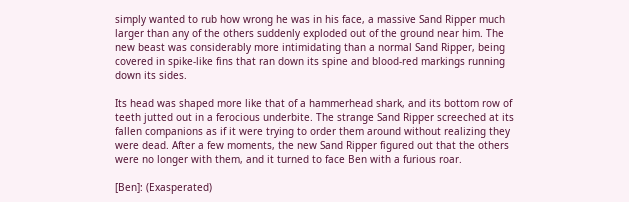simply wanted to rub how wrong he was in his face, a massive Sand Ripper much larger than any of the others suddenly exploded out of the ground near him. The new beast was considerably more intimidating than a normal Sand Ripper, being covered in spike-like fins that ran down its spine and blood-red markings running down its sides.

Its head was shaped more like that of a hammerhead shark, and its bottom row of teeth jutted out in a ferocious underbite. The strange Sand Ripper screeched at its fallen companions as if it were trying to order them around without realizing they were dead. After a few moments, the new Sand Ripper figured out that the others were no longer with them, and it turned to face Ben with a furious roar.

[Ben]: (Exasperated)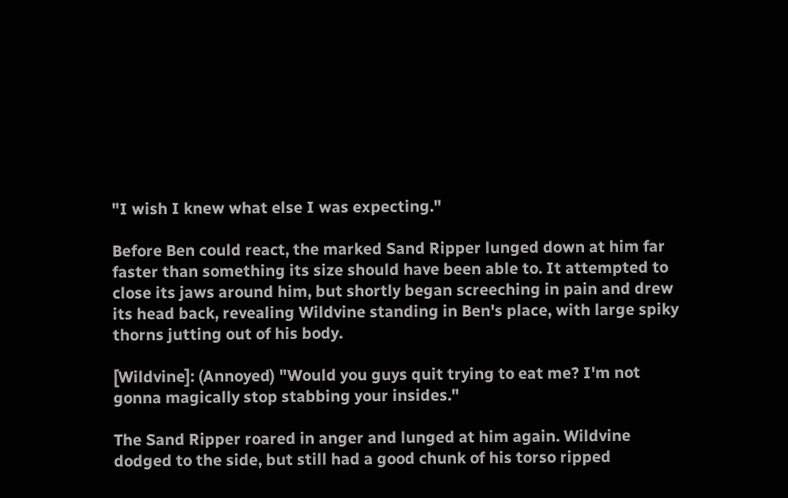"I wish I knew what else I was expecting."

Before Ben could react, the marked Sand Ripper lunged down at him far faster than something its size should have been able to. It attempted to close its jaws around him, but shortly began screeching in pain and drew its head back, revealing Wildvine standing in Ben's place, with large spiky thorns jutting out of his body.

[Wildvine]: (Annoyed) "Would you guys quit trying to eat me? I'm not gonna magically stop stabbing your insides."

The Sand Ripper roared in anger and lunged at him again. Wildvine dodged to the side, but still had a good chunk of his torso ripped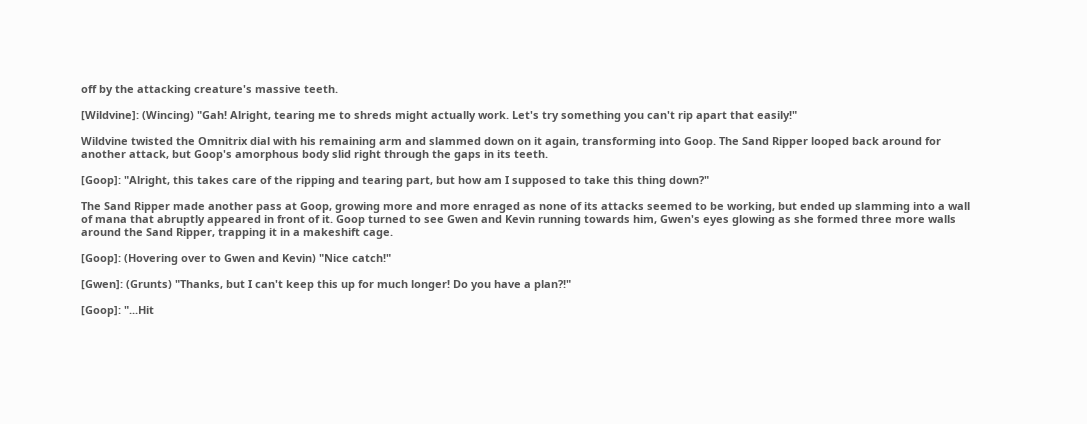off by the attacking creature's massive teeth.

[Wildvine]: (Wincing) "Gah! Alright, tearing me to shreds might actually work. Let's try something you can't rip apart that easily!"

Wildvine twisted the Omnitrix dial with his remaining arm and slammed down on it again, transforming into Goop. The Sand Ripper looped back around for another attack, but Goop's amorphous body slid right through the gaps in its teeth.

[Goop]: "Alright, this takes care of the ripping and tearing part, but how am I supposed to take this thing down?"

The Sand Ripper made another pass at Goop, growing more and more enraged as none of its attacks seemed to be working, but ended up slamming into a wall of mana that abruptly appeared in front of it. Goop turned to see Gwen and Kevin running towards him, Gwen's eyes glowing as she formed three more walls around the Sand Ripper, trapping it in a makeshift cage.

[Goop]: (Hovering over to Gwen and Kevin) "Nice catch!"

[Gwen]: (Grunts) "Thanks, but I can't keep this up for much longer! Do you have a plan?!"

[Goop]: "...Hit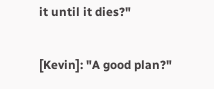it until it dies?"

[Kevin]: "A good plan?"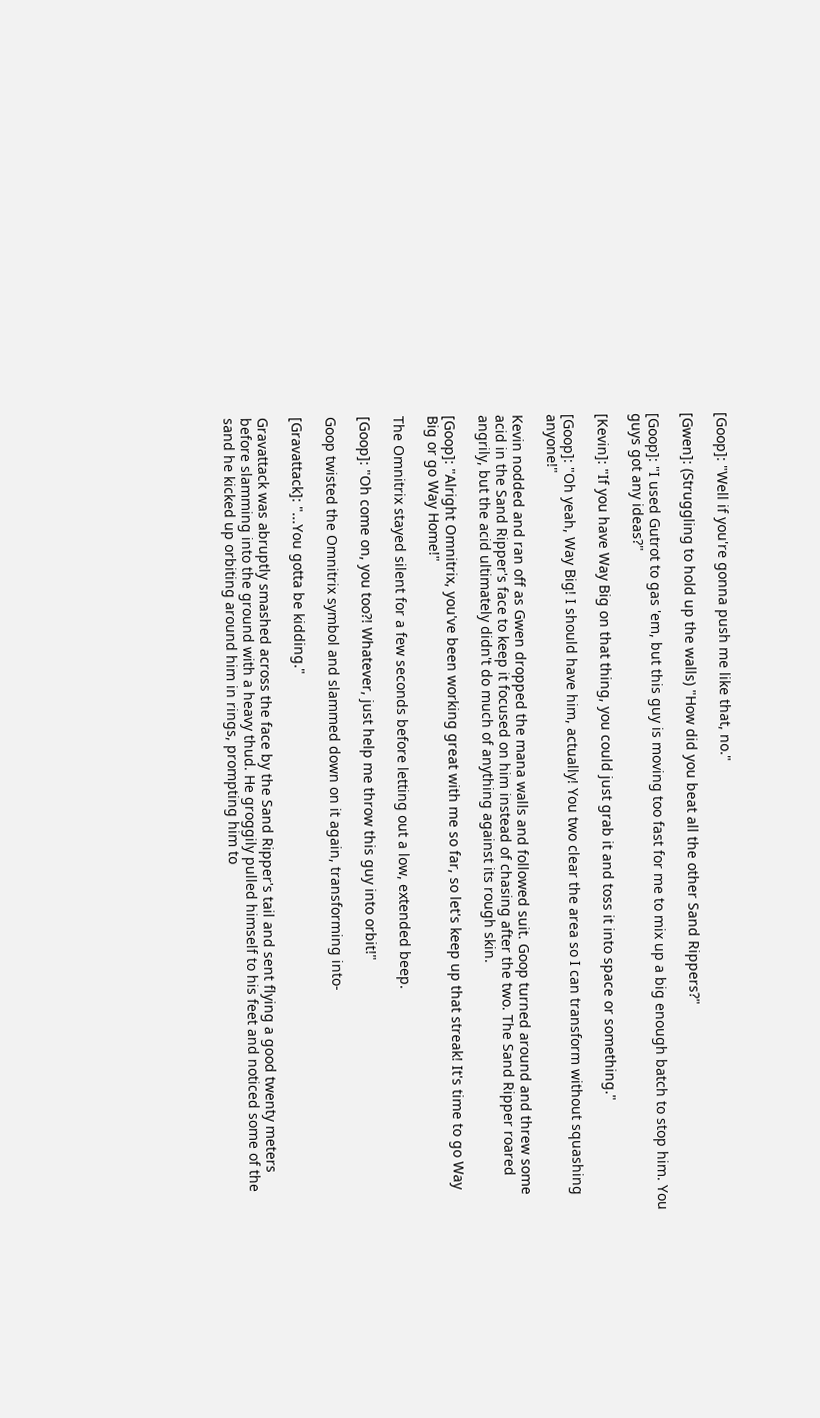[Goop]: "Well if you're gonna push me like that, no."

[Gwen]: (Struggling to hold up the walls) "How did you beat all the other Sand Rippers?"

[Goop]: "I used Gutrot to gas 'em, but this guy is moving too fast for me to mix up a big enough batch to stop him. You guys got any ideas?"

[Kevin]: "If you have Way Big on that thing, you could just grab it and toss it into space or something."

[Goop]: "Oh yeah, Way Big! I should have him, actually! You two clear the area so I can transform without squashing anyone!"

Kevin nodded and ran off as Gwen dropped the mana walls and followed suit. Goop turned around and threw some acid in the Sand Ripper's face to keep it focused on him instead of chasing after the two. The Sand Ripper roared angrily, but the acid ultimately didn't do much of anything against its rough skin.

[Goop]: "Alright Omnitrix, you've been working great with me so far, so let's keep up that streak! It's time to go Way Big or go Way Home!"

The Omnitrix stayed silent for a few seconds before letting out a low, extended beep.

[Goop]: "Oh come on, you too?! Whatever, just help me throw this guy into orbit!"

Goop twisted the Omnitrix symbol and slammed down on it again, transforming into-

[Gravattack]: "...You gotta be kidding."

Gravattack was abruptly smashed across the face by the Sand Ripper's tail and sent flying a good twenty meters before slamming into the ground with a heavy thud. He groggily pulled himself to his feet and noticed some of the sand he kicked up orbiting around him in rings, prompting him to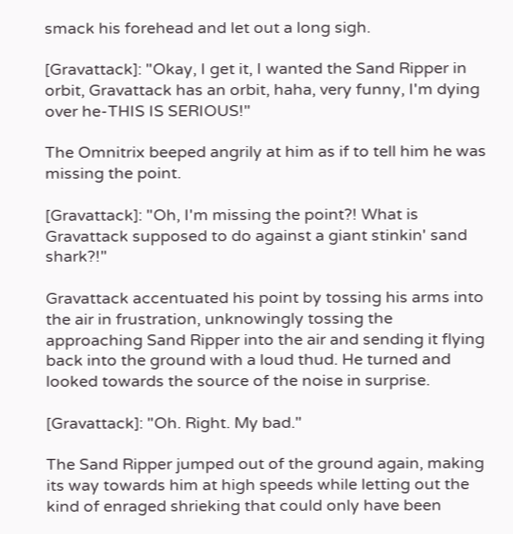smack his forehead and let out a long sigh.

[Gravattack]: "Okay, I get it, I wanted the Sand Ripper in orbit, Gravattack has an orbit, haha, very funny, I'm dying over he-THIS IS SERIOUS!"

The Omnitrix beeped angrily at him as if to tell him he was missing the point.

[Gravattack]: "Oh, I'm missing the point?! What is Gravattack supposed to do against a giant stinkin' sand shark?!"

Gravattack accentuated his point by tossing his arms into the air in frustration, unknowingly tossing the approaching Sand Ripper into the air and sending it flying back into the ground with a loud thud. He turned and looked towards the source of the noise in surprise.

[Gravattack]: "Oh. Right. My bad."

The Sand Ripper jumped out of the ground again, making its way towards him at high speeds while letting out the kind of enraged shrieking that could only have been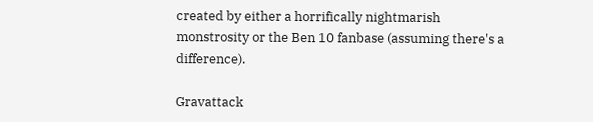created by either a horrifically nightmarish monstrosity or the Ben 10 fanbase (assuming there's a difference).

Gravattack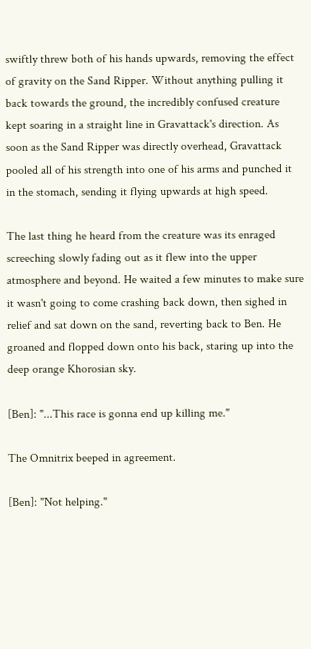swiftly threw both of his hands upwards, removing the effect of gravity on the Sand Ripper. Without anything pulling it back towards the ground, the incredibly confused creature kept soaring in a straight line in Gravattack's direction. As soon as the Sand Ripper was directly overhead, Gravattack pooled all of his strength into one of his arms and punched it in the stomach, sending it flying upwards at high speed.

The last thing he heard from the creature was its enraged screeching slowly fading out as it flew into the upper atmosphere and beyond. He waited a few minutes to make sure it wasn't going to come crashing back down, then sighed in relief and sat down on the sand, reverting back to Ben. He groaned and flopped down onto his back, staring up into the deep orange Khorosian sky.

[Ben]: "...This race is gonna end up killing me."

The Omnitrix beeped in agreement.

[Ben]: "Not helping."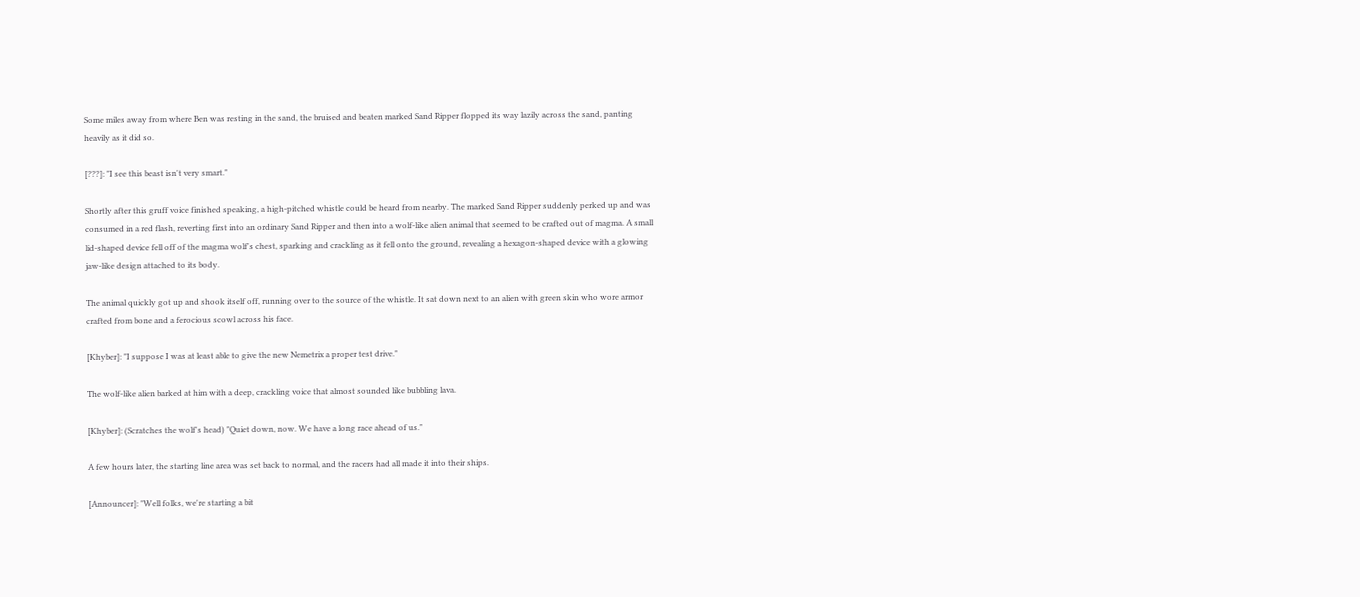Some miles away from where Ben was resting in the sand, the bruised and beaten marked Sand Ripper flopped its way lazily across the sand, panting heavily as it did so.

[???]: "I see this beast isn't very smart."

Shortly after this gruff voice finished speaking, a high-pitched whistle could be heard from nearby. The marked Sand Ripper suddenly perked up and was consumed in a red flash, reverting first into an ordinary Sand Ripper and then into a wolf-like alien animal that seemed to be crafted out of magma. A small lid-shaped device fell off of the magma wolf's chest, sparking and crackling as it fell onto the ground, revealing a hexagon-shaped device with a glowing jaw-like design attached to its body.

The animal quickly got up and shook itself off, running over to the source of the whistle. It sat down next to an alien with green skin who wore armor crafted from bone and a ferocious scowl across his face.

[Khyber]: "I suppose I was at least able to give the new Nemetrix a proper test drive."

The wolf-like alien barked at him with a deep, crackling voice that almost sounded like bubbling lava.

[Khyber]: (Scratches the wolf's head) "Quiet down, now. We have a long race ahead of us."

A few hours later, the starting line area was set back to normal, and the racers had all made it into their ships.

[Announcer]: "Well folks, we're starting a bit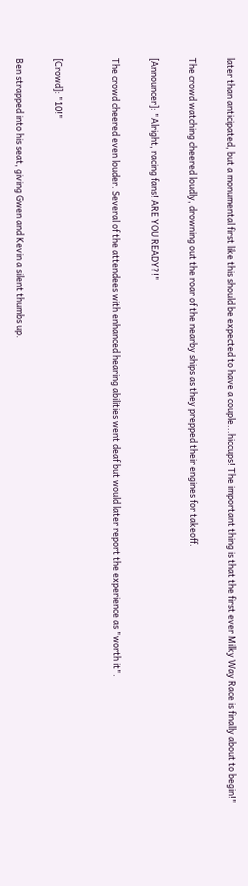later than anticipated, but a monumental first like this should be expected to have a couple...hiccups! The important thing is that the first ever Milky Way Race is finally about to begin!"

The crowd watching cheered loudly, drowning out the roar of the nearby ships as they prepped their engines for takeoff.

[Announcer]: "Alright, racing fans! ARE YOU READY?!"

The crowd cheered even louder. Several of the attendees with enhanced hearing abilities went deaf but would later report the experience as "worth it".


[Crowd]: "10!"

Ben strapped into his seat, giving Gwen and Kevin a silent thumbs up.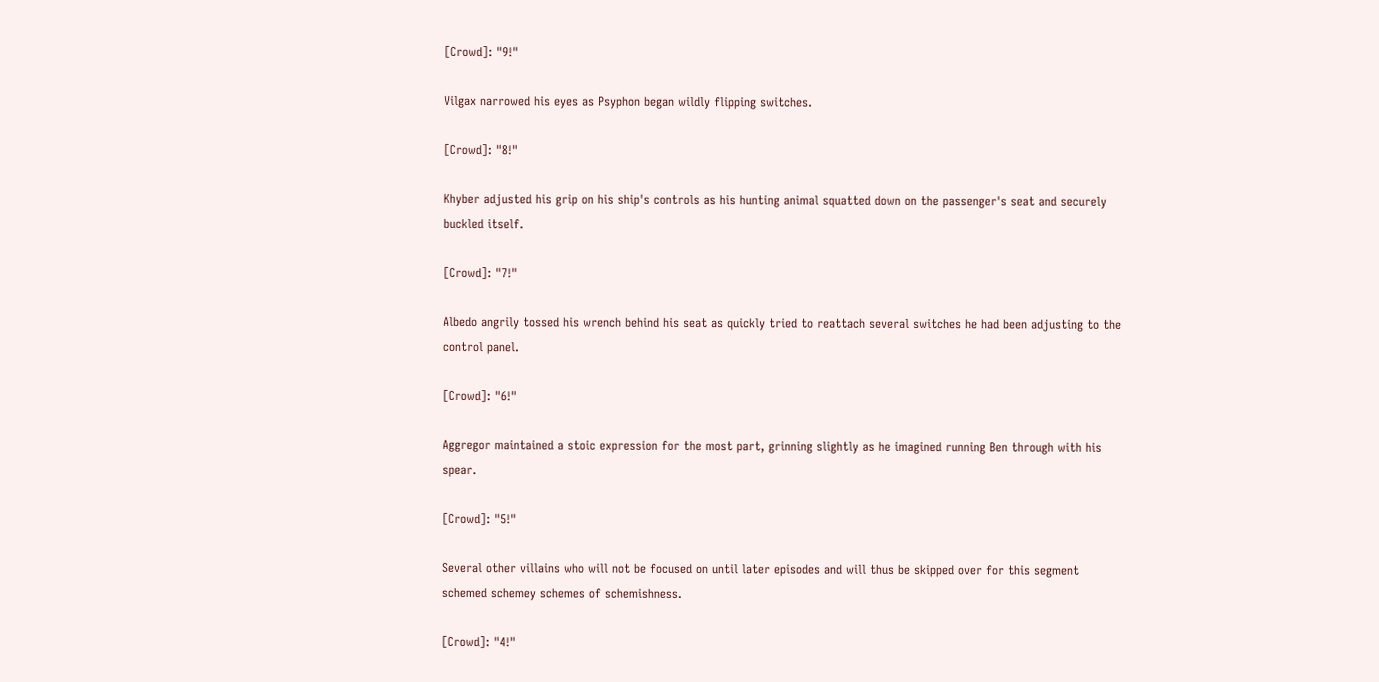[Crowd]: "9!"

Vilgax narrowed his eyes as Psyphon began wildly flipping switches.

[Crowd]: "8!"

Khyber adjusted his grip on his ship's controls as his hunting animal squatted down on the passenger's seat and securely buckled itself.

[Crowd]: "7!"

Albedo angrily tossed his wrench behind his seat as quickly tried to reattach several switches he had been adjusting to the control panel.

[Crowd]: "6!"

Aggregor maintained a stoic expression for the most part, grinning slightly as he imagined running Ben through with his spear.

[Crowd]: "5!"

Several other villains who will not be focused on until later episodes and will thus be skipped over for this segment schemed schemey schemes of schemishness.

[Crowd]: "4!"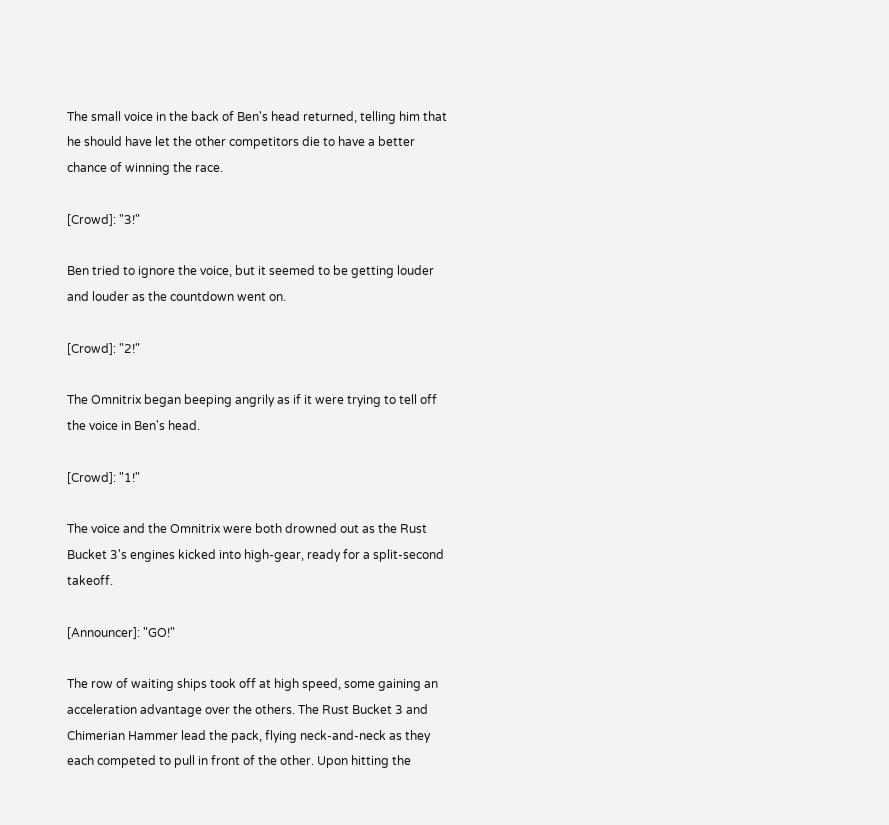The small voice in the back of Ben's head returned, telling him that he should have let the other competitors die to have a better chance of winning the race.

[Crowd]: "3!"

Ben tried to ignore the voice, but it seemed to be getting louder and louder as the countdown went on.

[Crowd]: "2!"

The Omnitrix began beeping angrily as if it were trying to tell off the voice in Ben's head.

[Crowd]: "1!"

The voice and the Omnitrix were both drowned out as the Rust Bucket 3's engines kicked into high-gear, ready for a split-second takeoff.

[Announcer]: "GO!"

The row of waiting ships took off at high speed, some gaining an acceleration advantage over the others. The Rust Bucket 3 and Chimerian Hammer lead the pack, flying neck-and-neck as they each competed to pull in front of the other. Upon hitting the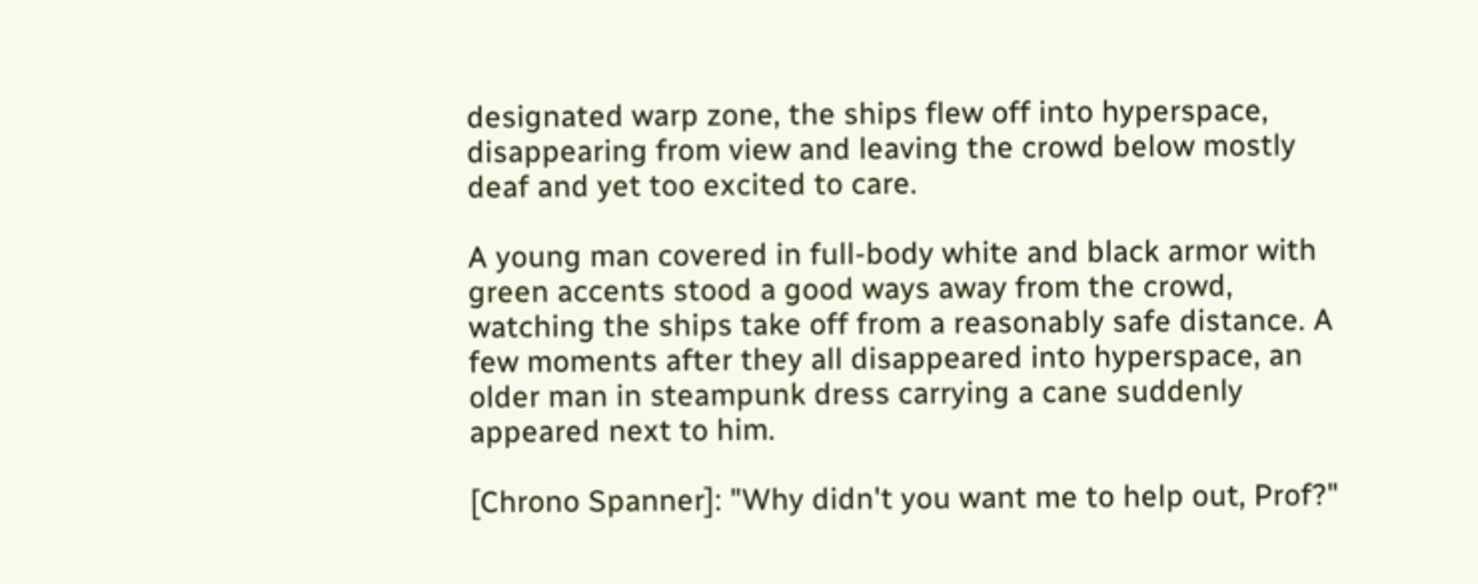designated warp zone, the ships flew off into hyperspace, disappearing from view and leaving the crowd below mostly deaf and yet too excited to care.

A young man covered in full-body white and black armor with green accents stood a good ways away from the crowd, watching the ships take off from a reasonably safe distance. A few moments after they all disappeared into hyperspace, an older man in steampunk dress carrying a cane suddenly appeared next to him.

[Chrono Spanner]: "Why didn't you want me to help out, Prof?"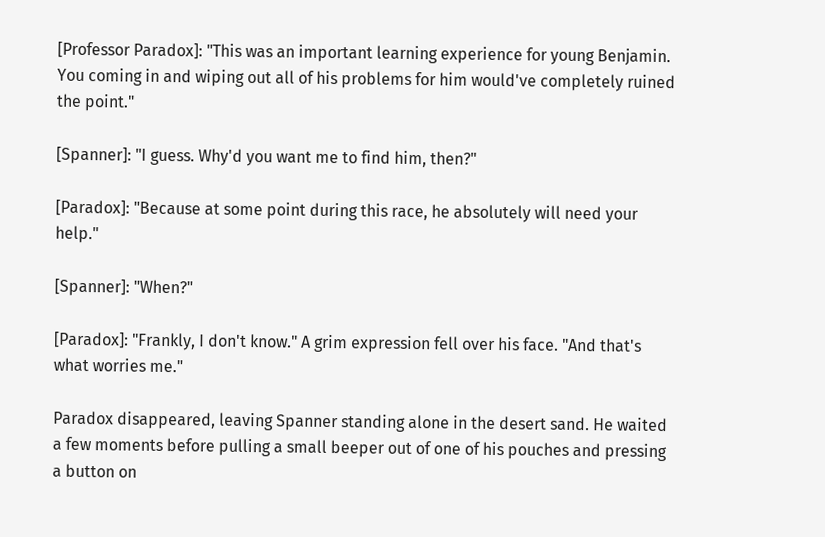[Professor Paradox]: "This was an important learning experience for young Benjamin. You coming in and wiping out all of his problems for him would've completely ruined the point."

[Spanner]: "I guess. Why'd you want me to find him, then?"

[Paradox]: "Because at some point during this race, he absolutely will need your help."

[Spanner]: "When?"

[Paradox]: "Frankly, I don't know." A grim expression fell over his face. "And that's what worries me."

Paradox disappeared, leaving Spanner standing alone in the desert sand. He waited a few moments before pulling a small beeper out of one of his pouches and pressing a button on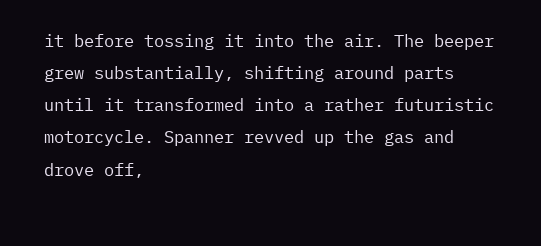it before tossing it into the air. The beeper grew substantially, shifting around parts until it transformed into a rather futuristic motorcycle. Spanner revved up the gas and drove off,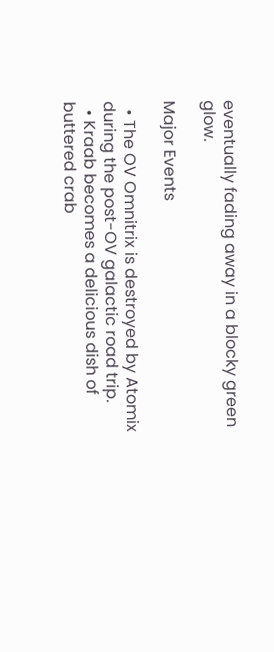eventually fading away in a blocky green glow.

Major Events

  • The OV Omnitrix is destroyed by Atomix during the post-OV galactic road trip.
  • Kraab becomes a delicious dish of buttered crab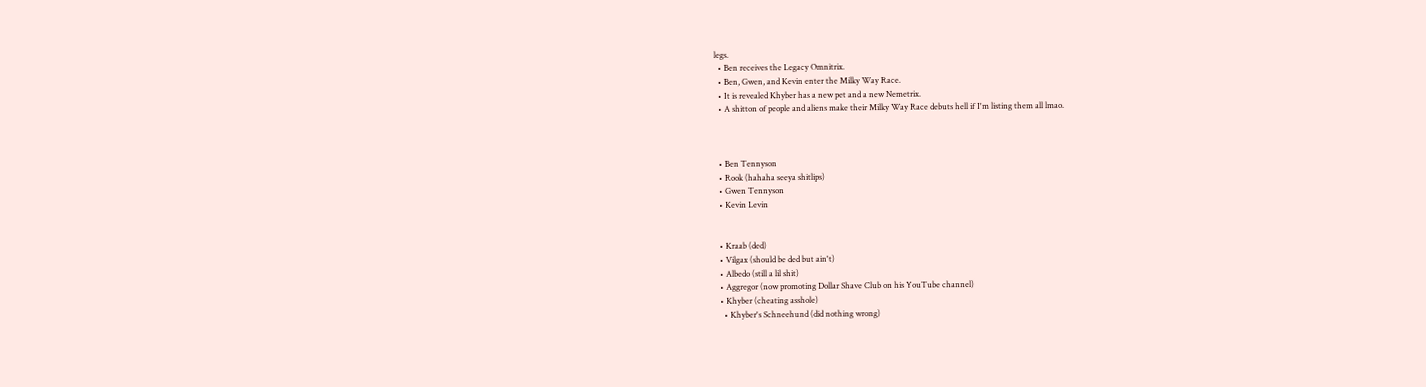legs.
  • Ben receives the Legacy Omnitrix.
  • Ben, Gwen, and Kevin enter the Milky Way Race.
  • It is revealed Khyber has a new pet and a new Nemetrix.
  • A shitton of people and aliens make their Milky Way Race debuts hell if I'm listing them all lmao.



  • Ben Tennyson
  • Rook (hahaha seeya shitlips)
  • Gwen Tennyson
  • Kevin Levin


  • Kraab (ded)
  • Vilgax (should be ded but ain't)
  • Albedo (still a lil shit)
  • Aggregor (now promoting Dollar Shave Club on his YouTube channel)
  • Khyber (cheating asshole)
    • Khyber's Schneehund (did nothing wrong)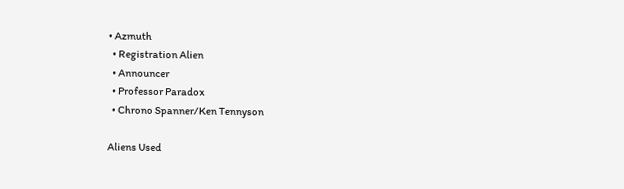• Azmuth
  • Registration Alien
  • Announcer
  • Professor Paradox
  • Chrono Spanner/Ken Tennyson

Aliens Used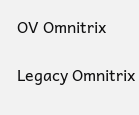OV Omnitrix

Legacy Omnitrix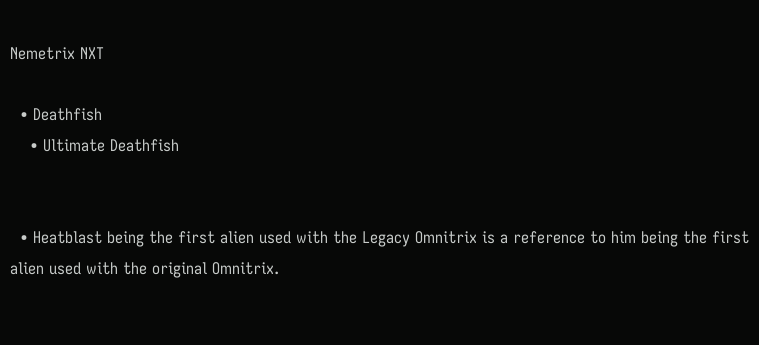Nemetrix NXT

  • Deathfish
    • Ultimate Deathfish


  • Heatblast being the first alien used with the Legacy Omnitrix is a reference to him being the first alien used with the original Omnitrix.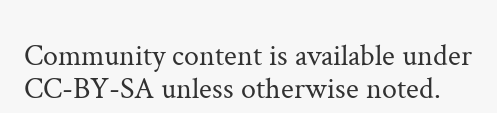Community content is available under CC-BY-SA unless otherwise noted.